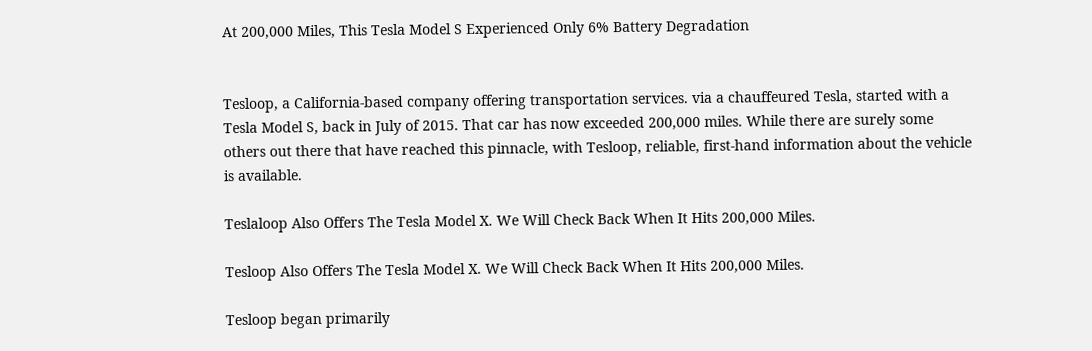At 200,000 Miles, This Tesla Model S Experienced Only 6% Battery Degradation


Tesloop, a California-based company offering transportation services. via a chauffeured Tesla, started with a Tesla Model S, back in July of 2015. That car has now exceeded 200,000 miles. While there are surely some others out there that have reached this pinnacle, with Tesloop, reliable, first-hand information about the vehicle is available.

Teslaloop Also Offers The Tesla Model X. We Will Check Back When It Hits 200,000 Miles.

Tesloop Also Offers The Tesla Model X. We Will Check Back When It Hits 200,000 Miles.

Tesloop began primarily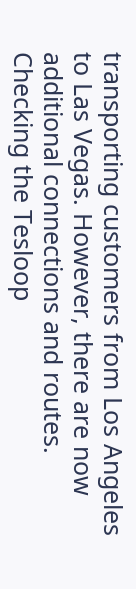transporting customers from Los Angeles to Las Vegas. However, there are now additional connections and routes. Checking the Tesloop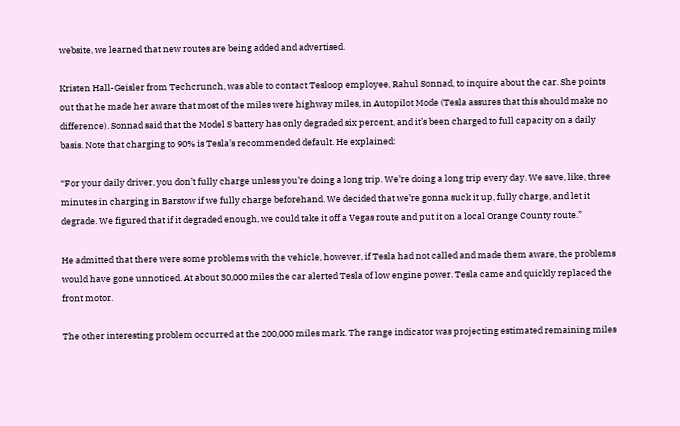website, we learned that new routes are being added and advertised.

Kristen Hall-Geisler from Techcrunch, was able to contact Tesloop employee, Rahul Sonnad, to inquire about the car. She points out that he made her aware that most of the miles were highway miles, in Autopilot Mode (Tesla assures that this should make no difference). Sonnad said that the Model S battery has only degraded six percent, and it’s been charged to full capacity on a daily basis. Note that charging to 90% is Tesla’s recommended default. He explained:

“For your daily driver, you don’t fully charge unless you’re doing a long trip. We’re doing a long trip every day. We save, like, three minutes in charging in Barstow if we fully charge beforehand. We decided that we’re gonna suck it up, fully charge, and let it degrade. We figured that if it degraded enough, we could take it off a Vegas route and put it on a local Orange County route.”

He admitted that there were some problems with the vehicle, however, if Tesla had not called and made them aware, the problems would have gone unnoticed. At about 30,000 miles the car alerted Tesla of low engine power. Tesla came and quickly replaced the front motor.

The other interesting problem occurred at the 200,000 miles mark. The range indicator was projecting estimated remaining miles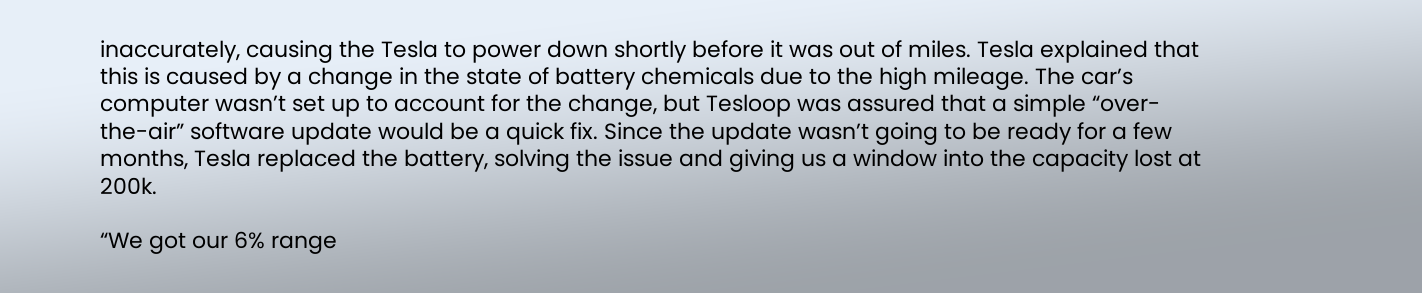inaccurately, causing the Tesla to power down shortly before it was out of miles. Tesla explained that this is caused by a change in the state of battery chemicals due to the high mileage. The car’s computer wasn’t set up to account for the change, but Tesloop was assured that a simple “over-the-air” software update would be a quick fix. Since the update wasn’t going to be ready for a few months, Tesla replaced the battery, solving the issue and giving us a window into the capacity lost at 200k.

“We got our 6% range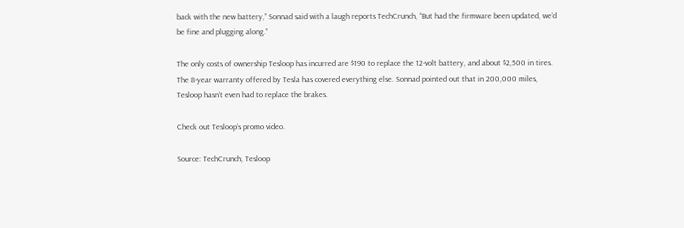back with the new battery,” Sonnad said with a laugh reports TechCrunch, “But had the firmware been updated, we’d be fine and plugging along.”

The only costs of ownership Tesloop has incurred are $190 to replace the 12-volt battery, and about $2,500 in tires. The 8-year warranty offered by Tesla has covered everything else. Sonnad pointed out that in 200,000 miles, Tesloop hasn’t even had to replace the brakes.

Check out Tesloop’s promo video.

Source: TechCrunch, Tesloop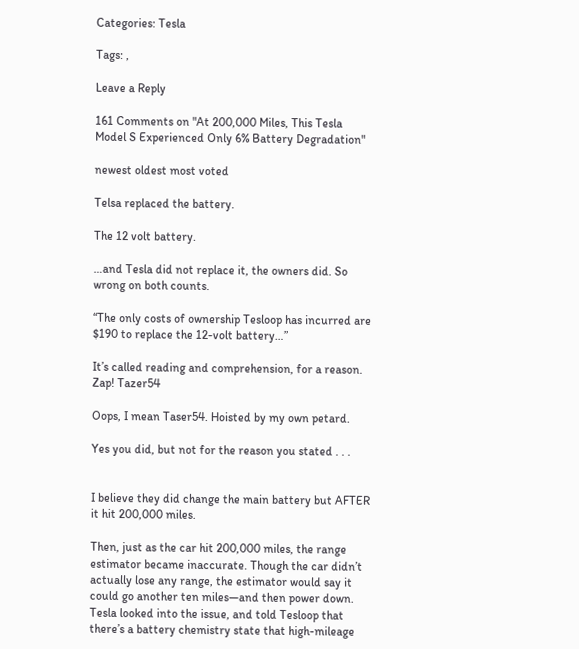Categories: Tesla

Tags: ,

Leave a Reply

161 Comments on "At 200,000 Miles, This Tesla Model S Experienced Only 6% Battery Degradation"

newest oldest most voted

Telsa replaced the battery.

The 12 volt battery.

…and Tesla did not replace it, the owners did. So wrong on both counts.

“The only costs of ownership Tesloop has incurred are $190 to replace the 12-volt battery…”

It’s called reading and comprehension, for a reason. Zap! Tazer54

Oops, I mean Taser54. Hoisted by my own petard.

Yes you did, but not for the reason you stated . . .


I believe they did change the main battery but AFTER it hit 200,000 miles.

Then, just as the car hit 200,000 miles, the range estimator became inaccurate. Though the car didn’t actually lose any range, the estimator would say it could go another ten miles—and then power down. Tesla looked into the issue, and told Tesloop that there’s a battery chemistry state that high-mileage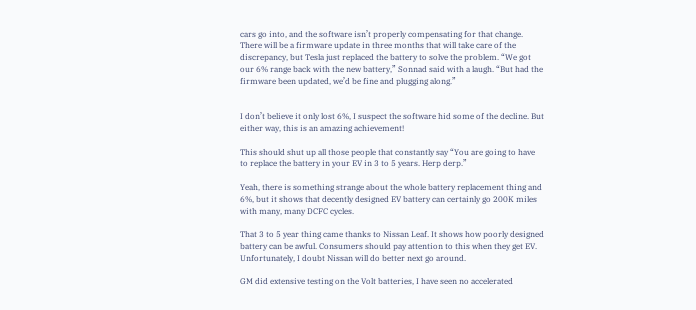cars go into, and the software isn’t properly compensating for that change. There will be a firmware update in three months that will take care of the discrepancy, but Tesla just replaced the battery to solve the problem. “We got our 6% range back with the new battery,” Sonnad said with a laugh. “But had the firmware been updated, we’d be fine and plugging along.”


I don’t believe it only lost 6%, I suspect the software hid some of the decline. But either way, this is an amazing achievement!

This should shut up all those people that constantly say “You are going to have to replace the battery in your EV in 3 to 5 years. Herp derp.”

Yeah, there is something strange about the whole battery replacement thing and 6%, but it shows that decently designed EV battery can certainly go 200K miles with many, many DCFC cycles.

That 3 to 5 year thing came thanks to Nissan Leaf. It shows how poorly designed battery can be awful. Consumers should pay attention to this when they get EV. Unfortunately, I doubt Nissan will do better next go around.

GM did extensive testing on the Volt batteries, I have seen no accelerated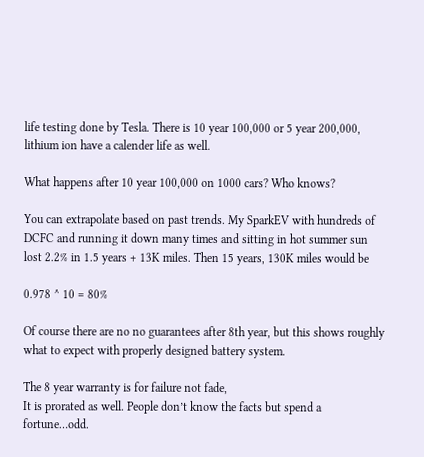life testing done by Tesla. There is 10 year 100,000 or 5 year 200,000, lithium ion have a calender life as well.

What happens after 10 year 100,000 on 1000 cars? Who knows?

You can extrapolate based on past trends. My SparkEV with hundreds of DCFC and running it down many times and sitting in hot summer sun lost 2.2% in 1.5 years + 13K miles. Then 15 years, 130K miles would be

0.978 ^ 10 = 80%

Of course there are no no guarantees after 8th year, but this shows roughly what to expect with properly designed battery system.

The 8 year warranty is for failure not fade,
It is prorated as well. People don’t know the facts but spend a fortune…odd.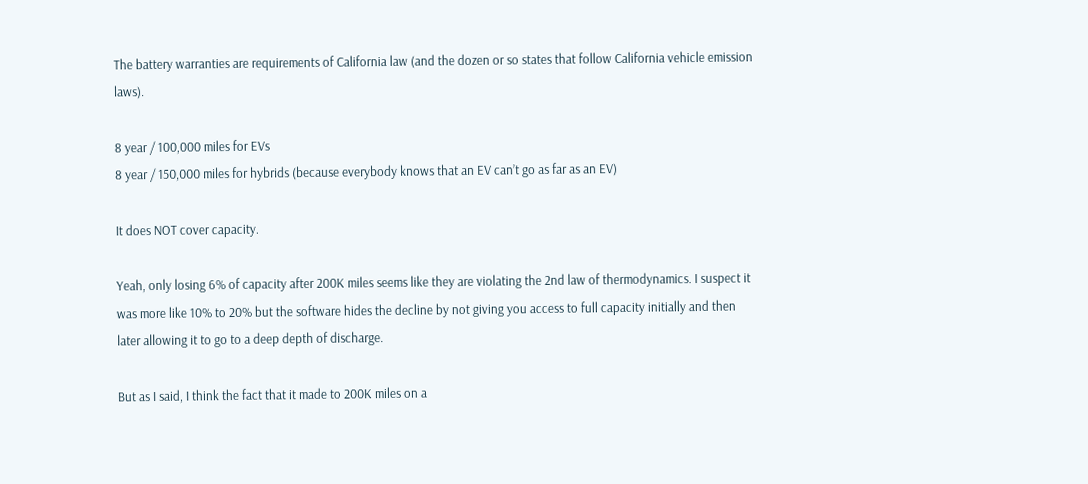The battery warranties are requirements of California law (and the dozen or so states that follow California vehicle emission laws).

8 year / 100,000 miles for EVs
8 year / 150,000 miles for hybrids (because everybody knows that an EV can’t go as far as an EV)

It does NOT cover capacity.

Yeah, only losing 6% of capacity after 200K miles seems like they are violating the 2nd law of thermodynamics. I suspect it was more like 10% to 20% but the software hides the decline by not giving you access to full capacity initially and then later allowing it to go to a deep depth of discharge.

But as I said, I think the fact that it made to 200K miles on a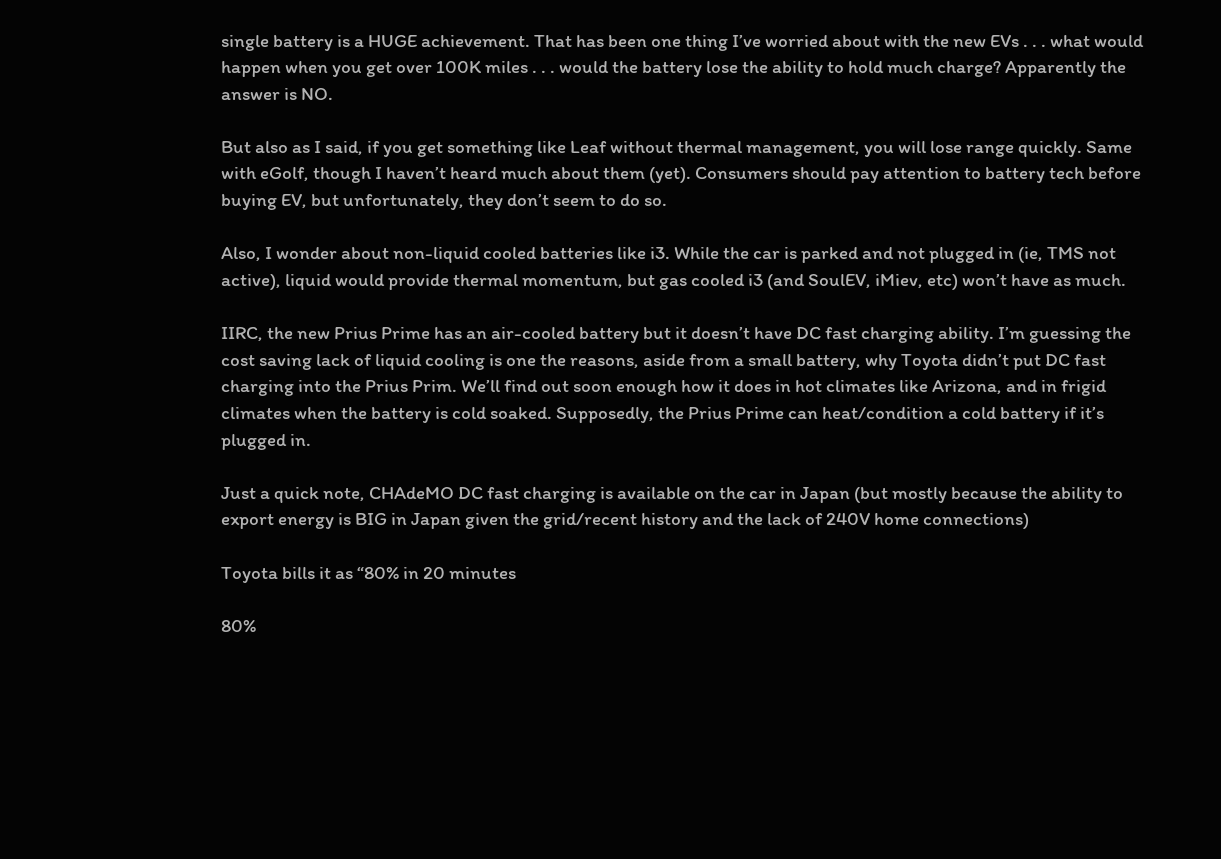single battery is a HUGE achievement. That has been one thing I’ve worried about with the new EVs . . . what would happen when you get over 100K miles . . . would the battery lose the ability to hold much charge? Apparently the answer is NO.

But also as I said, if you get something like Leaf without thermal management, you will lose range quickly. Same with eGolf, though I haven’t heard much about them (yet). Consumers should pay attention to battery tech before buying EV, but unfortunately, they don’t seem to do so.

Also, I wonder about non-liquid cooled batteries like i3. While the car is parked and not plugged in (ie, TMS not active), liquid would provide thermal momentum, but gas cooled i3 (and SoulEV, iMiev, etc) won’t have as much.

IIRC, the new Prius Prime has an air-cooled battery but it doesn’t have DC fast charging ability. I’m guessing the cost saving lack of liquid cooling is one the reasons, aside from a small battery, why Toyota didn’t put DC fast charging into the Prius Prim. We’ll find out soon enough how it does in hot climates like Arizona, and in frigid climates when the battery is cold soaked. Supposedly, the Prius Prime can heat/condition a cold battery if it’s plugged in.

Just a quick note, CHAdeMO DC fast charging is available on the car in Japan (but mostly because the ability to export energy is BIG in Japan given the grid/recent history and the lack of 240V home connections)

Toyota bills it as “80% in 20 minutes

80%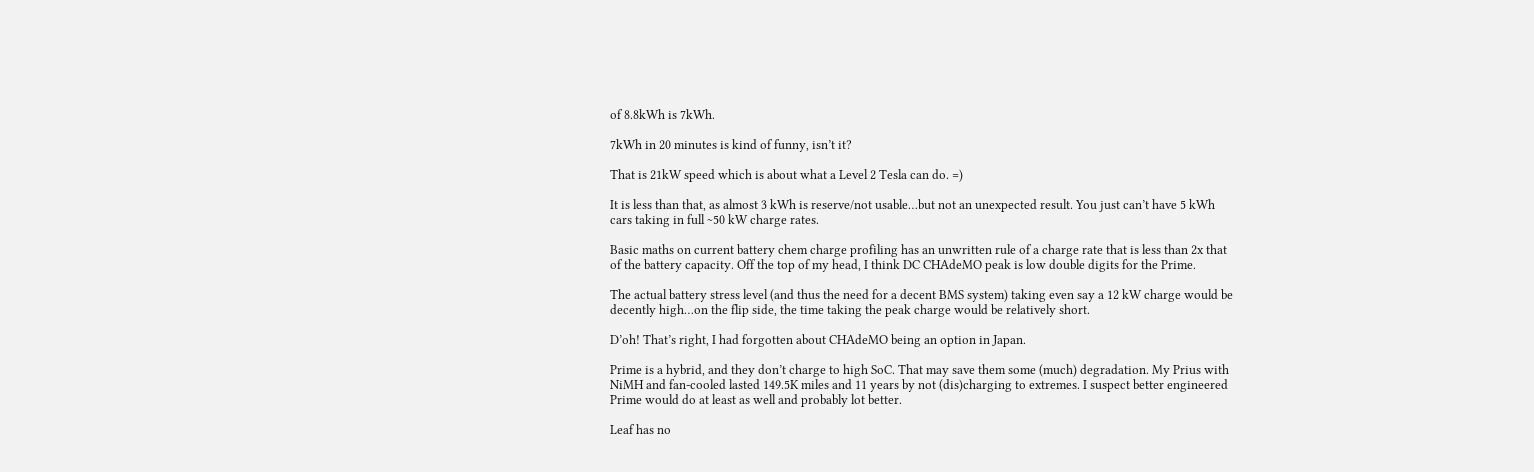of 8.8kWh is 7kWh.

7kWh in 20 minutes is kind of funny, isn’t it?

That is 21kW speed which is about what a Level 2 Tesla can do. =)

It is less than that, as almost 3 kWh is reserve/not usable…but not an unexpected result. You just can’t have 5 kWh cars taking in full ~50 kW charge rates.

Basic maths on current battery chem charge profiling has an unwritten rule of a charge rate that is less than 2x that of the battery capacity. Off the top of my head, I think DC CHAdeMO peak is low double digits for the Prime.

The actual battery stress level (and thus the need for a decent BMS system) taking even say a 12 kW charge would be decently high…on the flip side, the time taking the peak charge would be relatively short.

D’oh! That’s right, I had forgotten about CHAdeMO being an option in Japan.

Prime is a hybrid, and they don’t charge to high SoC. That may save them some (much) degradation. My Prius with NiMH and fan-cooled lasted 149.5K miles and 11 years by not (dis)charging to extremes. I suspect better engineered Prime would do at least as well and probably lot better.

Leaf has no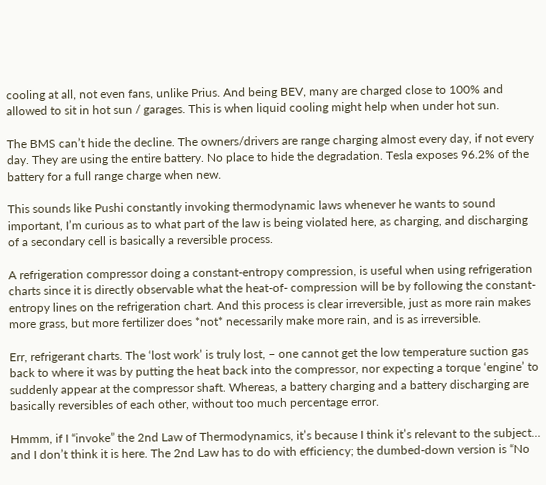cooling at all, not even fans, unlike Prius. And being BEV, many are charged close to 100% and allowed to sit in hot sun / garages. This is when liquid cooling might help when under hot sun.

The BMS can’t hide the decline. The owners/drivers are range charging almost every day, if not every day. They are using the entire battery. No place to hide the degradation. Tesla exposes 96.2% of the battery for a full range charge when new.

This sounds like Pushi constantly invoking thermodynamic laws whenever he wants to sound important, I’m curious as to what part of the law is being violated here, as charging, and discharging of a secondary cell is basically a reversible process.

A refrigeration compressor doing a constant-entropy compression, is useful when using refrigeration charts since it is directly observable what the heat-of- compression will be by following the constant-entropy lines on the refrigeration chart. And this process is clear irreversible, just as more rain makes more grass, but more fertilizer does *not* necessarily make more rain, and is as irreversible.

Err, refrigerant charts. The ‘lost work’ is truly lost, – one cannot get the low temperature suction gas back to where it was by putting the heat back into the compressor, nor expecting a torque ‘engine’ to suddenly appear at the compressor shaft. Whereas, a battery charging and a battery discharging are basically reversibles of each other, without too much percentage error.

Hmmm, if I “invoke” the 2nd Law of Thermodynamics, it’s because I think it’s relevant to the subject… and I don’t think it is here. The 2nd Law has to do with efficiency; the dumbed-down version is “No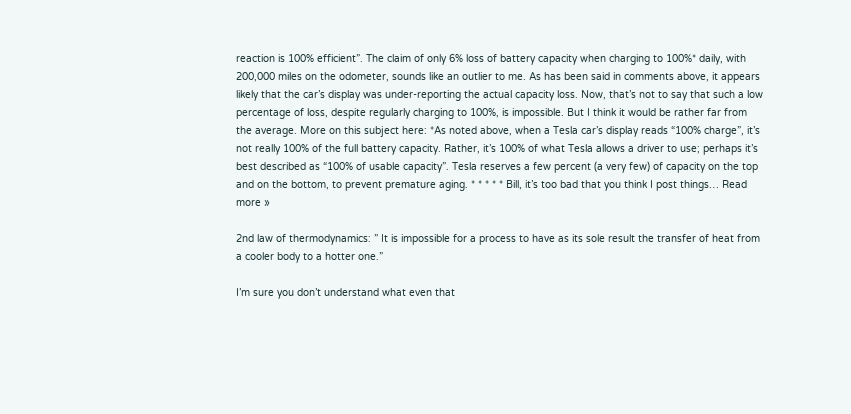reaction is 100% efficient”. The claim of only 6% loss of battery capacity when charging to 100%* daily, with 200,000 miles on the odometer, sounds like an outlier to me. As has been said in comments above, it appears likely that the car’s display was under-reporting the actual capacity loss. Now, that’s not to say that such a low percentage of loss, despite regularly charging to 100%, is impossible. But I think it would be rather far from the average. More on this subject here: *As noted above, when a Tesla car’s display reads “100% charge”, it’s not really 100% of the full battery capacity. Rather, it’s 100% of what Tesla allows a driver to use; perhaps it’s best described as “100% of usable capacity”. Tesla reserves a few percent (a very few) of capacity on the top and on the bottom, to prevent premature aging. * * * * * Bill, it’s too bad that you think I post things… Read more »

2nd law of thermodynamics: ” It is impossible for a process to have as its sole result the transfer of heat from a cooler body to a hotter one.”

I’m sure you don’t understand what even that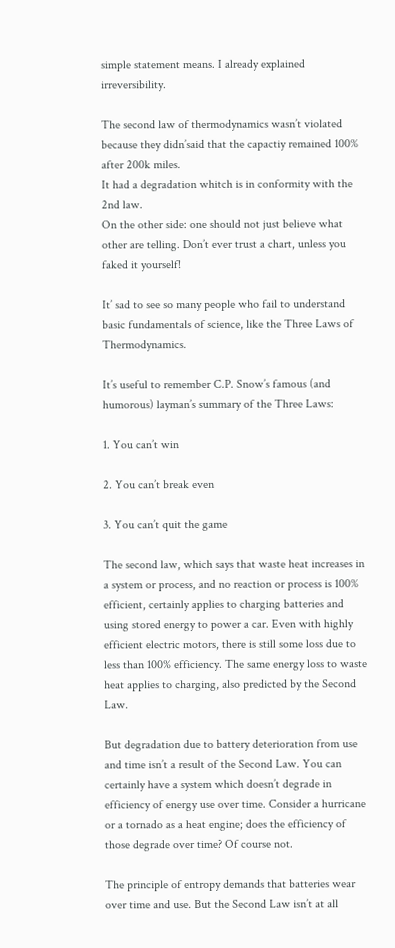simple statement means. I already explained irreversibility.

The second law of thermodynamics wasn’t violated because they didn’said that the capactiy remained 100% after 200k miles.
It had a degradation whitch is in conformity with the 2nd law.
On the other side: one should not just believe what other are telling. Don’t ever trust a chart, unless you faked it yourself!

It’ sad to see so many people who fail to understand basic fundamentals of science, like the Three Laws of Thermodynamics.

It’s useful to remember C.P. Snow’s famous (and humorous) layman’s summary of the Three Laws:

1. You can’t win

2. You can’t break even

3. You can’t quit the game

The second law, which says that waste heat increases in a system or process, and no reaction or process is 100% efficient, certainly applies to charging batteries and using stored energy to power a car. Even with highly efficient electric motors, there is still some loss due to less than 100% efficiency. The same energy loss to waste heat applies to charging, also predicted by the Second Law.

But degradation due to battery deterioration from use and time isn’t a result of the Second Law. You can certainly have a system which doesn’t degrade in efficiency of energy use over time. Consider a hurricane or a tornado as a heat engine; does the efficiency of those degrade over time? Of course not.

The principle of entropy demands that batteries wear over time and use. But the Second Law isn’t at all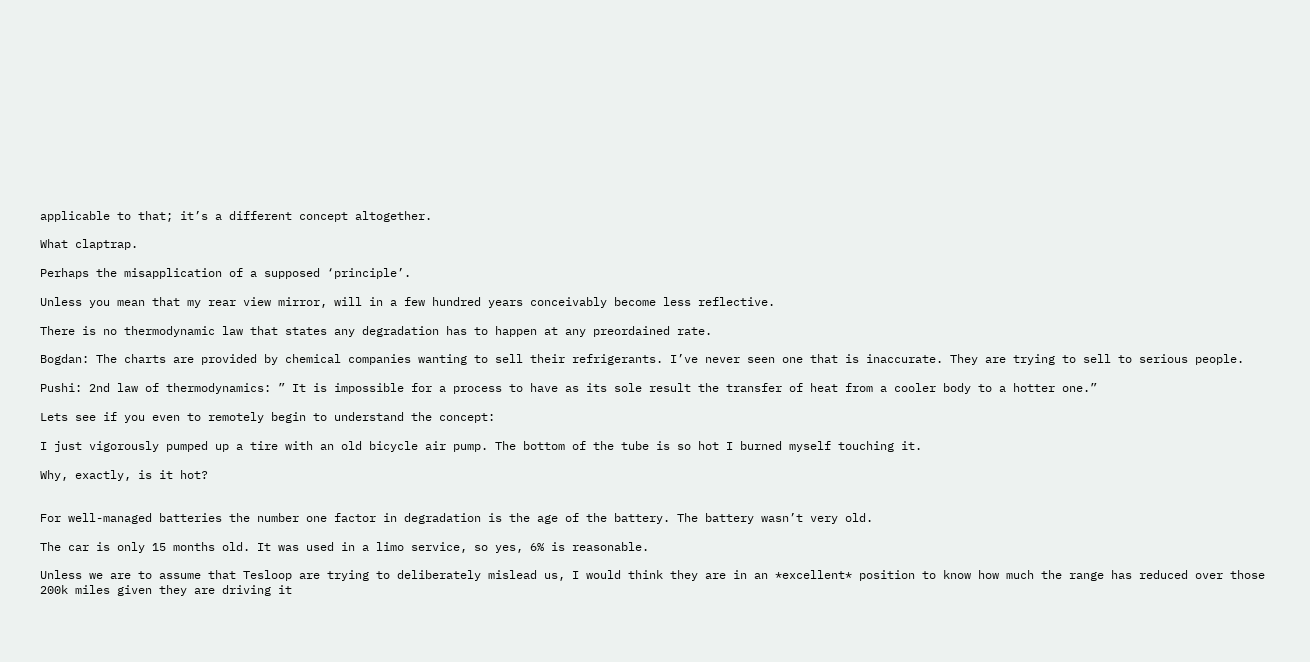applicable to that; it’s a different concept altogether.

What claptrap.

Perhaps the misapplication of a supposed ‘principle’.

Unless you mean that my rear view mirror, will in a few hundred years conceivably become less reflective.

There is no thermodynamic law that states any degradation has to happen at any preordained rate.

Bogdan: The charts are provided by chemical companies wanting to sell their refrigerants. I’ve never seen one that is inaccurate. They are trying to sell to serious people.

Pushi: 2nd law of thermodynamics: ” It is impossible for a process to have as its sole result the transfer of heat from a cooler body to a hotter one.”

Lets see if you even to remotely begin to understand the concept:

I just vigorously pumped up a tire with an old bicycle air pump. The bottom of the tube is so hot I burned myself touching it.

Why, exactly, is it hot?


For well-managed batteries the number one factor in degradation is the age of the battery. The battery wasn’t very old.

The car is only 15 months old. It was used in a limo service, so yes, 6% is reasonable.

Unless we are to assume that Tesloop are trying to deliberately mislead us, I would think they are in an *excellent* position to know how much the range has reduced over those 200k miles given they are driving it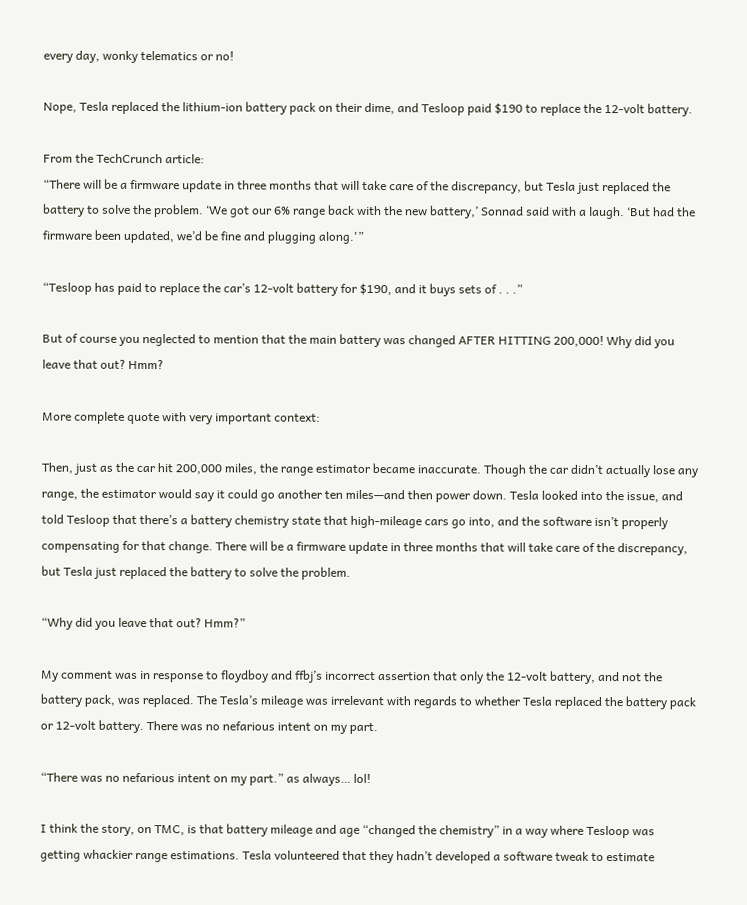every day, wonky telematics or no!

Nope, Tesla replaced the lithium-ion battery pack on their dime, and Tesloop paid $190 to replace the 12-volt battery.

From the TechCrunch article:
“There will be a firmware update in three months that will take care of the discrepancy, but Tesla just replaced the battery to solve the problem. ‘We got our 6% range back with the new battery,’ Sonnad said with a laugh. ‘But had the firmware been updated, we’d be fine and plugging along.'”

“Tesloop has paid to replace the car’s 12-volt battery for $190, and it buys sets of . . .”

But of course you neglected to mention that the main battery was changed AFTER HITTING 200,000! Why did you leave that out? Hmm?

More complete quote with very important context:

Then, just as the car hit 200,000 miles, the range estimator became inaccurate. Though the car didn’t actually lose any range, the estimator would say it could go another ten miles—and then power down. Tesla looked into the issue, and told Tesloop that there’s a battery chemistry state that high-mileage cars go into, and the software isn’t properly compensating for that change. There will be a firmware update in three months that will take care of the discrepancy, but Tesla just replaced the battery to solve the problem.

“Why did you leave that out? Hmm?”

My comment was in response to floydboy and ffbj’s incorrect assertion that only the 12-volt battery, and not the battery pack, was replaced. The Tesla’s mileage was irrelevant with regards to whether Tesla replaced the battery pack or 12-volt battery. There was no nefarious intent on my part.

“There was no nefarious intent on my part.” as always… lol!

I think the story, on TMC, is that battery mileage and age “changed the chemistry” in a way where Tesloop was getting whackier range estimations. Tesla volunteered that they hadn’t developed a software tweak to estimate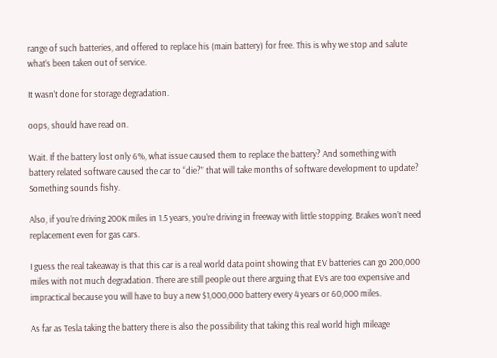range of such batteries, and offered to replace his (main battery) for free. This is why we stop and salute what’s been taken out of service.

It wasn’t done for storage degradation.

oops, should have read on.

Wait. If the battery lost only 6%, what issue caused them to replace the battery? And something with battery related software caused the car to “die?” that will take months of software development to update? Something sounds fishy.

Also, if you’re driving 200K miles in 1.5 years, you’re driving in freeway with little stopping. Brakes won’t need replacement even for gas cars.

I guess the real takeaway is that this car is a real world data point showing that EV batteries can go 200,000 miles with not much degradation. There are still people out there arguing that EVs are too expensive and impractical because you will have to buy a new $1,000,000 battery every 4 years or 60,000 miles.

As far as Tesla taking the battery there is also the possibility that taking this real world high mileage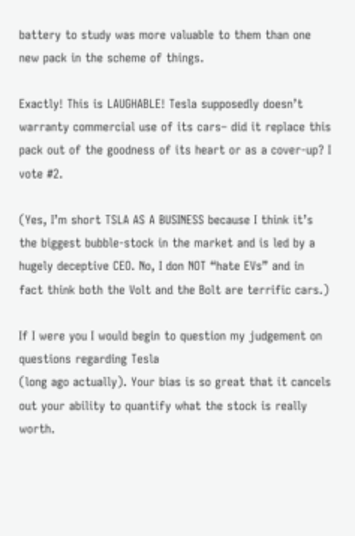battery to study was more valuable to them than one new pack in the scheme of things.

Exactly! This is LAUGHABLE! Tesla supposedly doesn’t warranty commercial use of its cars– did it replace this pack out of the goodness of its heart or as a cover-up? I vote #2.

(Yes, I’m short TSLA AS A BUSINESS because I think it’s the biggest bubble-stock in the market and is led by a hugely deceptive CEO. No, I don NOT “hate EVs” and in fact think both the Volt and the Bolt are terrific cars.)

If I were you I would begin to question my judgement on questions regarding Tesla
(long ago actually). Your bias is so great that it cancels out your ability to quantify what the stock is really worth.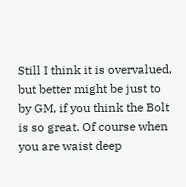Still I think it is overvalued, but better might be just to by GM, if you think the Bolt is so great. Of course when you are waist deep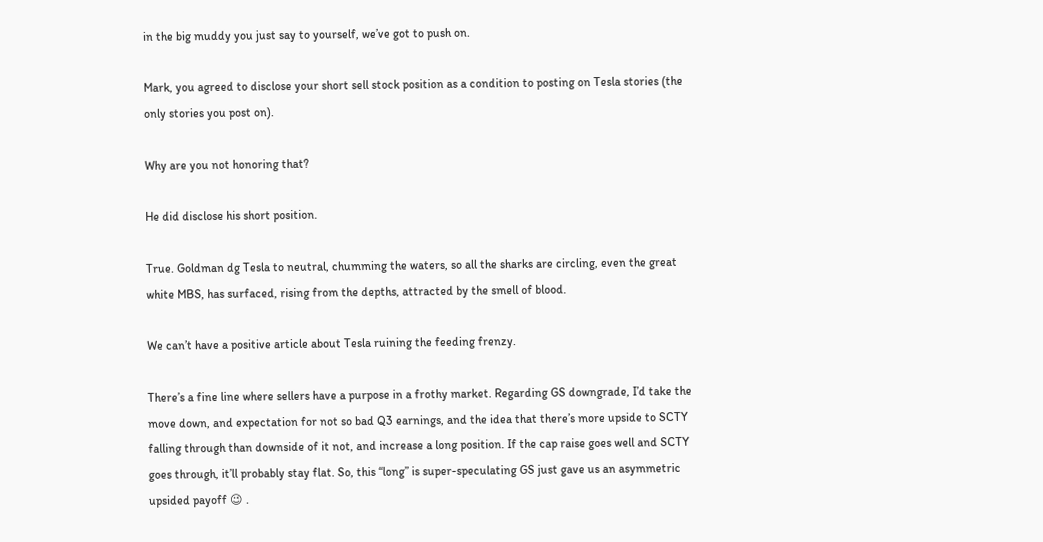in the big muddy you just say to yourself, we’ve got to push on.

Mark, you agreed to disclose your short sell stock position as a condition to posting on Tesla stories (the only stories you post on).

Why are you not honoring that?

He did disclose his short position.

True. Goldman dg Tesla to neutral, chumming the waters, so all the sharks are circling, even the great white MBS, has surfaced, rising from the depths, attracted by the smell of blood.

We can’t have a positive article about Tesla ruining the feeding frenzy.

There’s a fine line where sellers have a purpose in a frothy market. Regarding GS downgrade, I’d take the move down, and expectation for not so bad Q3 earnings, and the idea that there’s more upside to SCTY falling through than downside of it not, and increase a long position. If the cap raise goes well and SCTY goes through, it’ll probably stay flat. So, this “long” is super-speculating GS just gave us an asymmetric upsided payoff 😉 .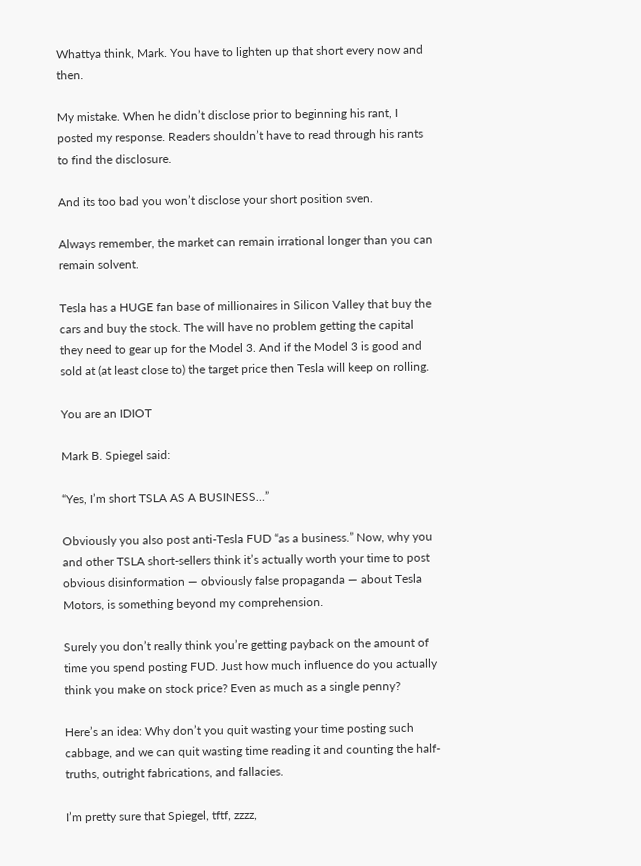Whattya think, Mark. You have to lighten up that short every now and then.

My mistake. When he didn’t disclose prior to beginning his rant, I posted my response. Readers shouldn’t have to read through his rants to find the disclosure.

And its too bad you won’t disclose your short position sven.

Always remember, the market can remain irrational longer than you can remain solvent.

Tesla has a HUGE fan base of millionaires in Silicon Valley that buy the cars and buy the stock. The will have no problem getting the capital they need to gear up for the Model 3. And if the Model 3 is good and sold at (at least close to) the target price then Tesla will keep on rolling.

You are an IDIOT

Mark B. Spiegel said:

“Yes, I’m short TSLA AS A BUSINESS…”

Obviously you also post anti-Tesla FUD “as a business.” Now, why you and other TSLA short-sellers think it’s actually worth your time to post obvious disinformation — obviously false propaganda — about Tesla Motors, is something beyond my comprehension.

Surely you don’t really think you’re getting payback on the amount of time you spend posting FUD. Just how much influence do you actually think you make on stock price? Even as much as a single penny?

Here’s an idea: Why don’t you quit wasting your time posting such cabbage, and we can quit wasting time reading it and counting the half-truths, outright fabrications, and fallacies.

I’m pretty sure that Spiegel, tftf, zzzz,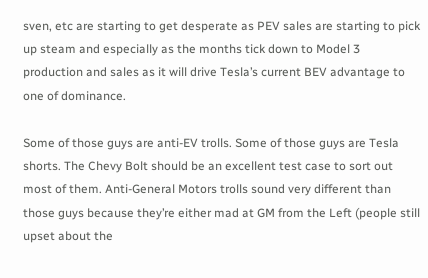sven, etc are starting to get desperate as PEV sales are starting to pick up steam and especially as the months tick down to Model 3 production and sales as it will drive Tesla’s current BEV advantage to one of dominance.

Some of those guys are anti-EV trolls. Some of those guys are Tesla shorts. The Chevy Bolt should be an excellent test case to sort out most of them. Anti-General Motors trolls sound very different than those guys because they’re either mad at GM from the Left (people still upset about the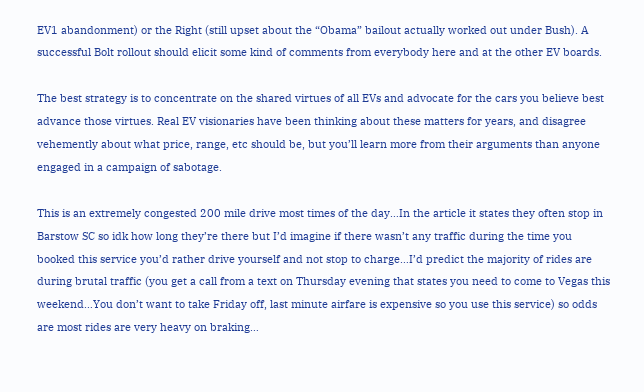EV1 abandonment) or the Right (still upset about the “Obama” bailout actually worked out under Bush). A successful Bolt rollout should elicit some kind of comments from everybody here and at the other EV boards.

The best strategy is to concentrate on the shared virtues of all EVs and advocate for the cars you believe best advance those virtues. Real EV visionaries have been thinking about these matters for years, and disagree vehemently about what price, range, etc should be, but you’ll learn more from their arguments than anyone engaged in a campaign of sabotage.

This is an extremely congested 200 mile drive most times of the day…In the article it states they often stop in Barstow SC so idk how long they’re there but I’d imagine if there wasn’t any traffic during the time you booked this service you’d rather drive yourself and not stop to charge…I’d predict the majority of rides are during brutal traffic (you get a call from a text on Thursday evening that states you need to come to Vegas this weekend…You don’t want to take Friday off, last minute airfare is expensive so you use this service) so odds are most rides are very heavy on braking…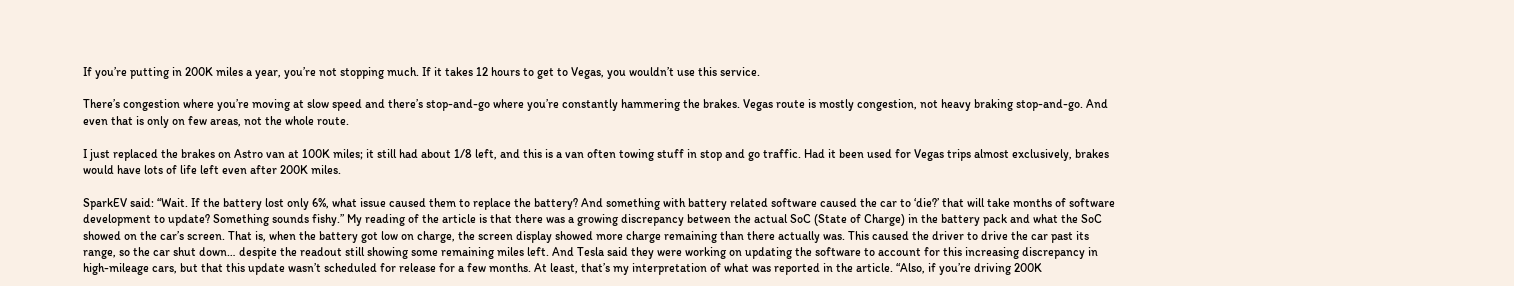If you’re putting in 200K miles a year, you’re not stopping much. If it takes 12 hours to get to Vegas, you wouldn’t use this service.

There’s congestion where you’re moving at slow speed and there’s stop-and-go where you’re constantly hammering the brakes. Vegas route is mostly congestion, not heavy braking stop-and-go. And even that is only on few areas, not the whole route.

I just replaced the brakes on Astro van at 100K miles; it still had about 1/8 left, and this is a van often towing stuff in stop and go traffic. Had it been used for Vegas trips almost exclusively, brakes would have lots of life left even after 200K miles.

SparkEV said: “Wait. If the battery lost only 6%, what issue caused them to replace the battery? And something with battery related software caused the car to ‘die?’ that will take months of software development to update? Something sounds fishy.” My reading of the article is that there was a growing discrepancy between the actual SoC (State of Charge) in the battery pack and what the SoC showed on the car’s screen. That is, when the battery got low on charge, the screen display showed more charge remaining than there actually was. This caused the driver to drive the car past its range, so the car shut down… despite the readout still showing some remaining miles left. And Tesla said they were working on updating the software to account for this increasing discrepancy in high-mileage cars, but that this update wasn’t scheduled for release for a few months. At least, that’s my interpretation of what was reported in the article. “Also, if you’re driving 200K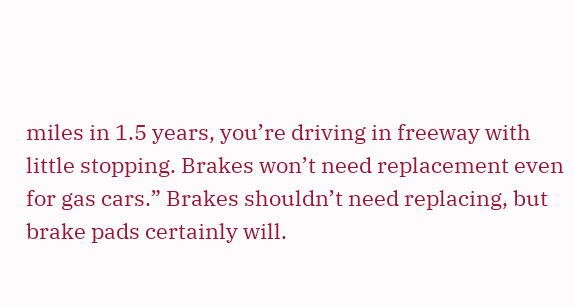miles in 1.5 years, you’re driving in freeway with little stopping. Brakes won’t need replacement even for gas cars.” Brakes shouldn’t need replacing, but brake pads certainly will.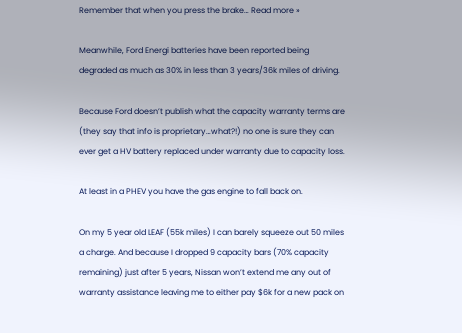Remember that when you press the brake… Read more »

Meanwhile, Ford Energi batteries have been reported being degraded as much as 30% in less than 3 years/36k miles of driving.

Because Ford doesn’t publish what the capacity warranty terms are (they say that info is proprietary…what?!) no one is sure they can ever get a HV battery replaced under warranty due to capacity loss.

At least in a PHEV you have the gas engine to fall back on.

On my 5 year old LEAF (55k miles) I can barely squeeze out 50 miles a charge. And because I dropped 9 capacity bars (70% capacity remaining) just after 5 years, Nissan won’t extend me any out of warranty assistance leaving me to either pay $6k for a new pack on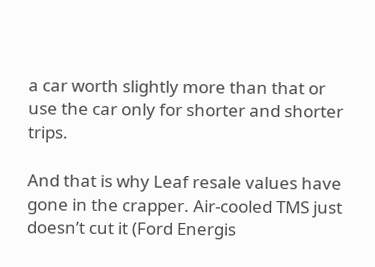a car worth slightly more than that or use the car only for shorter and shorter trips.

And that is why Leaf resale values have gone in the crapper. Air-cooled TMS just doesn’t cut it (Ford Energis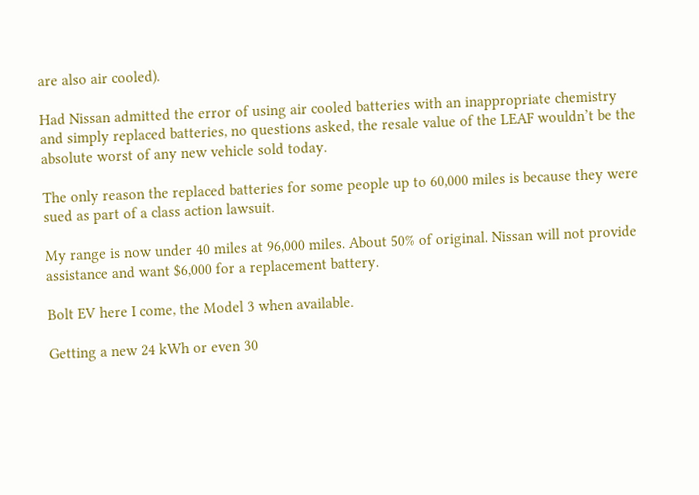are also air cooled).

Had Nissan admitted the error of using air cooled batteries with an inappropriate chemistry and simply replaced batteries, no questions asked, the resale value of the LEAF wouldn’t be the absolute worst of any new vehicle sold today.

The only reason the replaced batteries for some people up to 60,000 miles is because they were sued as part of a class action lawsuit.

My range is now under 40 miles at 96,000 miles. About 50% of original. Nissan will not provide assistance and want $6,000 for a replacement battery.

Bolt EV here I come, the Model 3 when available.

Getting a new 24 kWh or even 30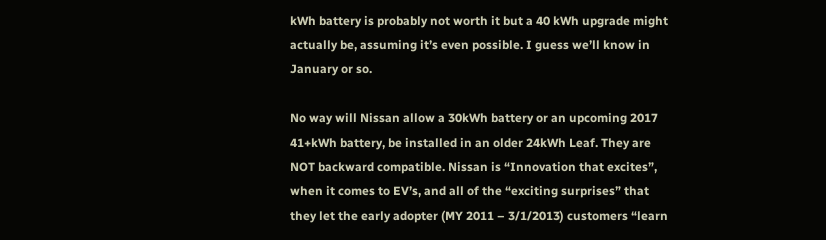kWh battery is probably not worth it but a 40 kWh upgrade might actually be, assuming it’s even possible. I guess we’ll know in January or so.

No way will Nissan allow a 30kWh battery or an upcoming 2017 41+kWh battery, be installed in an older 24kWh Leaf. They are NOT backward compatible. Nissan is “Innovation that excites”, when it comes to EV’s, and all of the “exciting surprises” that they let the early adopter (MY 2011 – 3/1/2013) customers “learn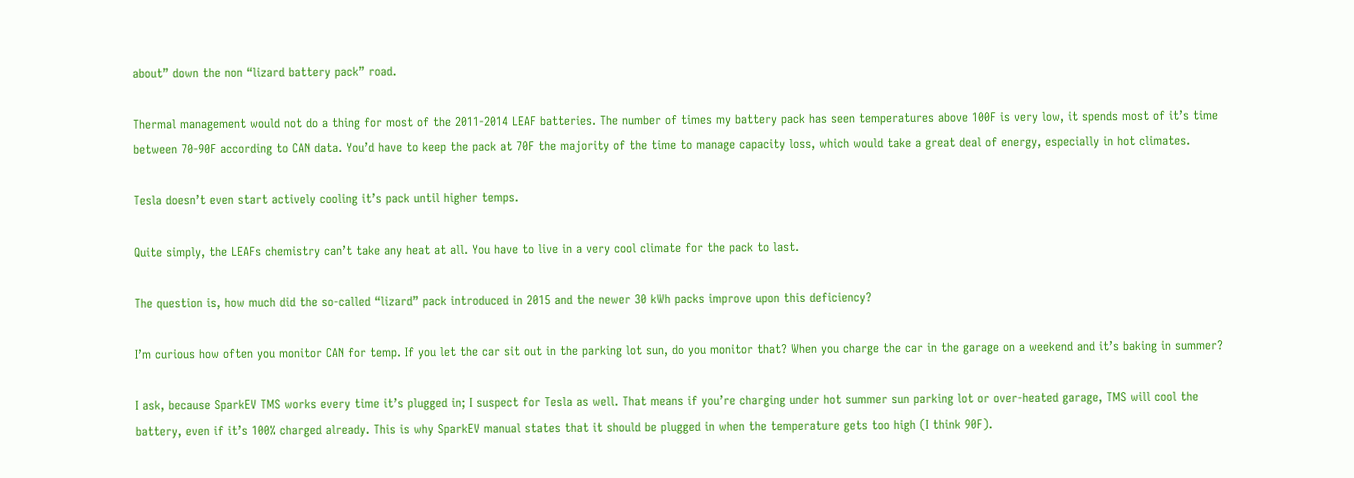about” down the non “lizard battery pack” road.

Thermal management would not do a thing for most of the 2011-2014 LEAF batteries. The number of times my battery pack has seen temperatures above 100F is very low, it spends most of it’s time between 70-90F according to CAN data. You’d have to keep the pack at 70F the majority of the time to manage capacity loss, which would take a great deal of energy, especially in hot climates.

Tesla doesn’t even start actively cooling it’s pack until higher temps.

Quite simply, the LEAFs chemistry can’t take any heat at all. You have to live in a very cool climate for the pack to last.

The question is, how much did the so-called “lizard” pack introduced in 2015 and the newer 30 kWh packs improve upon this deficiency?

I’m curious how often you monitor CAN for temp. If you let the car sit out in the parking lot sun, do you monitor that? When you charge the car in the garage on a weekend and it’s baking in summer?

I ask, because SparkEV TMS works every time it’s plugged in; I suspect for Tesla as well. That means if you’re charging under hot summer sun parking lot or over-heated garage, TMS will cool the battery, even if it’s 100% charged already. This is why SparkEV manual states that it should be plugged in when the temperature gets too high (I think 90F).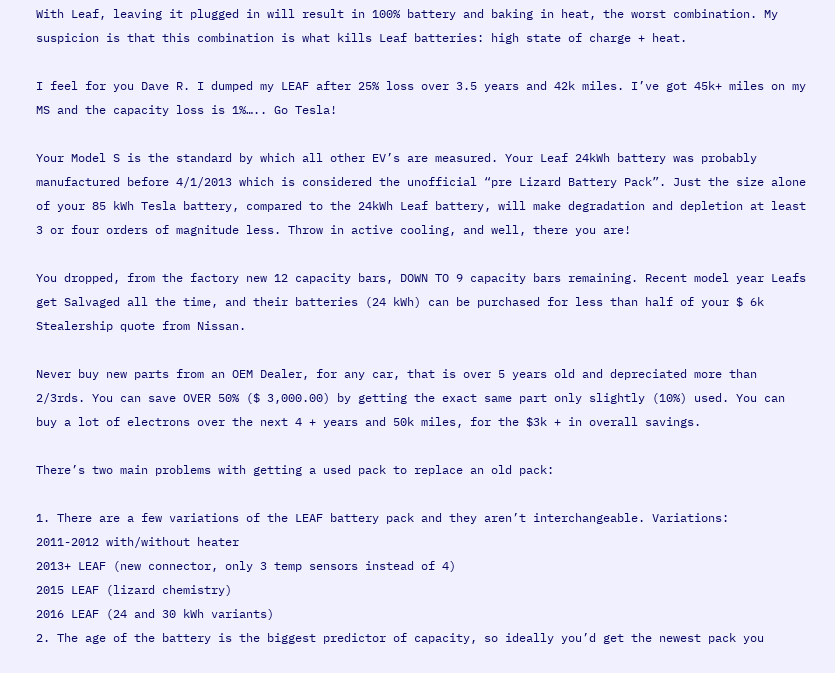With Leaf, leaving it plugged in will result in 100% battery and baking in heat, the worst combination. My suspicion is that this combination is what kills Leaf batteries: high state of charge + heat.

I feel for you Dave R. I dumped my LEAF after 25% loss over 3.5 years and 42k miles. I’ve got 45k+ miles on my MS and the capacity loss is 1%….. Go Tesla!

Your Model S is the standard by which all other EV’s are measured. Your Leaf 24kWh battery was probably manufactured before 4/1/2013 which is considered the unofficial “pre Lizard Battery Pack”. Just the size alone of your 85 kWh Tesla battery, compared to the 24kWh Leaf battery, will make degradation and depletion at least 3 or four orders of magnitude less. Throw in active cooling, and well, there you are!

You dropped, from the factory new 12 capacity bars, DOWN TO 9 capacity bars remaining. Recent model year Leafs get Salvaged all the time, and their batteries (24 kWh) can be purchased for less than half of your $ 6k Stealership quote from Nissan.

Never buy new parts from an OEM Dealer, for any car, that is over 5 years old and depreciated more than 2/3rds. You can save OVER 50% ($ 3,000.00) by getting the exact same part only slightly (10%) used. You can buy a lot of electrons over the next 4 + years and 50k miles, for the $3k + in overall savings.

There’s two main problems with getting a used pack to replace an old pack:

1. There are a few variations of the LEAF battery pack and they aren’t interchangeable. Variations:
2011-2012 with/without heater
2013+ LEAF (new connector, only 3 temp sensors instead of 4)
2015 LEAF (lizard chemistry)
2016 LEAF (24 and 30 kWh variants)
2. The age of the battery is the biggest predictor of capacity, so ideally you’d get the newest pack you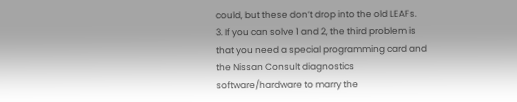could, but these don’t drop into the old LEAFs.
3. If you can solve 1 and 2, the third problem is that you need a special programming card and the Nissan Consult diagnostics software/hardware to marry the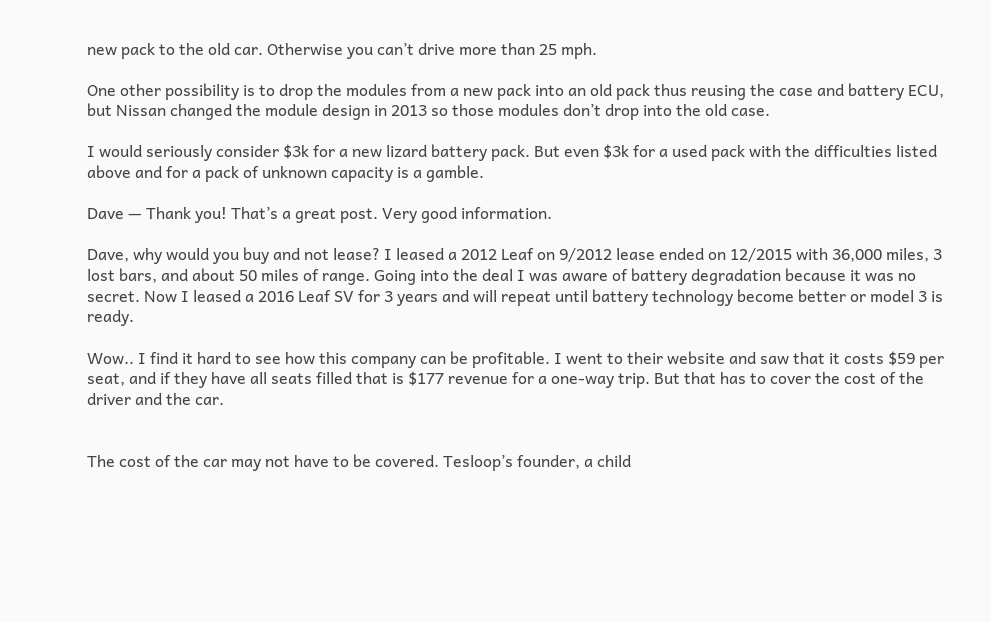new pack to the old car. Otherwise you can’t drive more than 25 mph.

One other possibility is to drop the modules from a new pack into an old pack thus reusing the case and battery ECU, but Nissan changed the module design in 2013 so those modules don’t drop into the old case.

I would seriously consider $3k for a new lizard battery pack. But even $3k for a used pack with the difficulties listed above and for a pack of unknown capacity is a gamble.

Dave — Thank you! That’s a great post. Very good information.

Dave, why would you buy and not lease? I leased a 2012 Leaf on 9/2012 lease ended on 12/2015 with 36,000 miles, 3 lost bars, and about 50 miles of range. Going into the deal I was aware of battery degradation because it was no secret. Now I leased a 2016 Leaf SV for 3 years and will repeat until battery technology become better or model 3 is ready.

Wow.. I find it hard to see how this company can be profitable. I went to their website and saw that it costs $59 per seat, and if they have all seats filled that is $177 revenue for a one-way trip. But that has to cover the cost of the driver and the car.


The cost of the car may not have to be covered. Tesloop’s founder, a child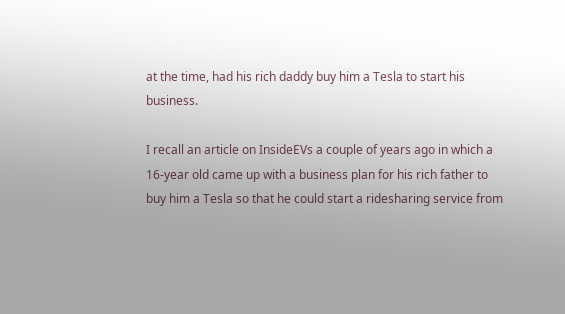at the time, had his rich daddy buy him a Tesla to start his business.

I recall an article on InsideEVs a couple of years ago in which a 16-year old came up with a business plan for his rich father to buy him a Tesla so that he could start a ridesharing service from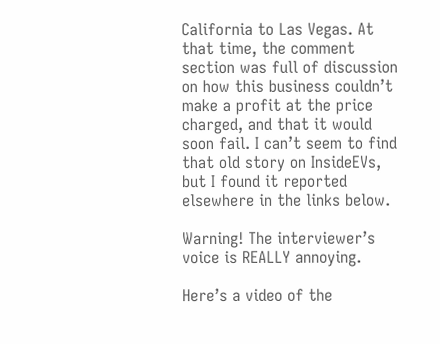California to Las Vegas. At that time, the comment section was full of discussion on how this business couldn’t make a profit at the price charged, and that it would soon fail. I can’t seem to find that old story on InsideEVs, but I found it reported elsewhere in the links below.

Warning! The interviewer’s voice is REALLY annoying.

Here’s a video of the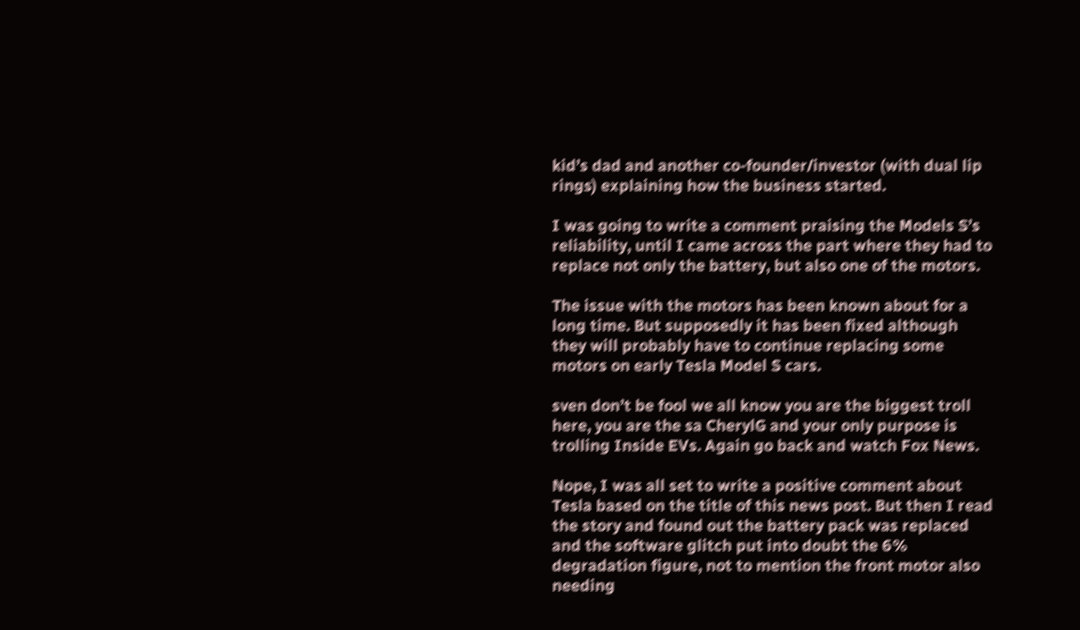kid’s dad and another co-founder/investor (with dual lip rings) explaining how the business started.

I was going to write a comment praising the Models S’s reliability, until I came across the part where they had to replace not only the battery, but also one of the motors.

The issue with the motors has been known about for a long time. But supposedly it has been fixed although they will probably have to continue replacing some motors on early Tesla Model S cars.

sven don’t be fool we all know you are the biggest troll here, you are the sa CherylG and your only purpose is trolling Inside EVs. Again go back and watch Fox News.

Nope, I was all set to write a positive comment about Tesla based on the title of this news post. But then I read the story and found out the battery pack was replaced and the software glitch put into doubt the 6% degradation figure, not to mention the front motor also needing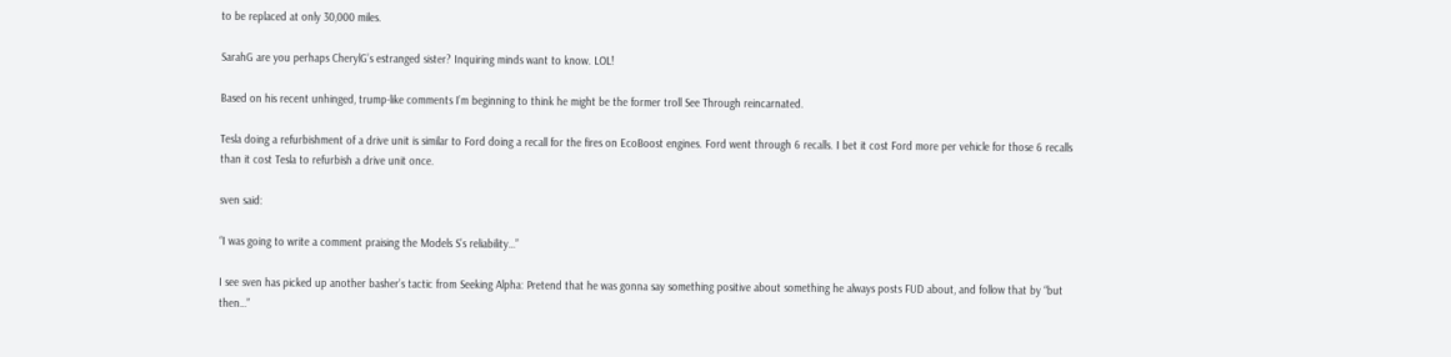to be replaced at only 30,000 miles.

SarahG are you perhaps CherylG’s estranged sister? Inquiring minds want to know. LOL!

Based on his recent unhinged, trump-like comments I’m beginning to think he might be the former troll See Through reincarnated.

Tesla doing a refurbishment of a drive unit is similar to Ford doing a recall for the fires on EcoBoost engines. Ford went through 6 recalls. I bet it cost Ford more per vehicle for those 6 recalls than it cost Tesla to refurbish a drive unit once.

sven said:

“I was going to write a comment praising the Models S’s reliability…”

I see sven has picked up another basher’s tactic from Seeking Alpha: Pretend that he was gonna say something positive about something he always posts FUD about, and follow that by “but then…”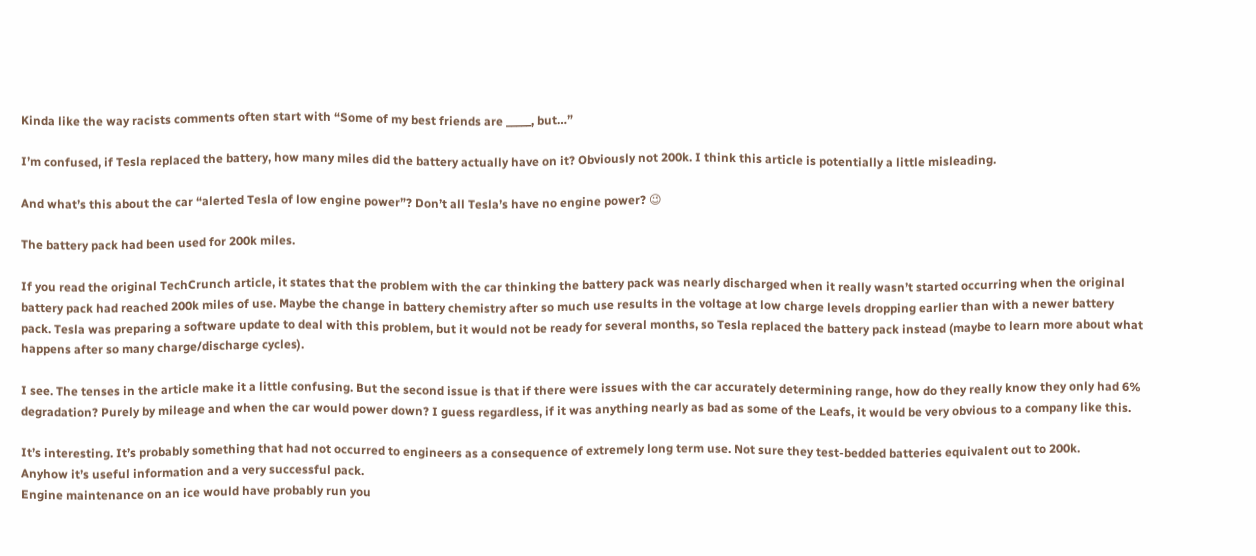Kinda like the way racists comments often start with “Some of my best friends are _____, but…”

I’m confused, if Tesla replaced the battery, how many miles did the battery actually have on it? Obviously not 200k. I think this article is potentially a little misleading.

And what’s this about the car “alerted Tesla of low engine power”? Don’t all Tesla’s have no engine power? 😉

The battery pack had been used for 200k miles.

If you read the original TechCrunch article, it states that the problem with the car thinking the battery pack was nearly discharged when it really wasn’t started occurring when the original battery pack had reached 200k miles of use. Maybe the change in battery chemistry after so much use results in the voltage at low charge levels dropping earlier than with a newer battery pack. Tesla was preparing a software update to deal with this problem, but it would not be ready for several months, so Tesla replaced the battery pack instead (maybe to learn more about what happens after so many charge/discharge cycles).

I see. The tenses in the article make it a little confusing. But the second issue is that if there were issues with the car accurately determining range, how do they really know they only had 6% degradation? Purely by mileage and when the car would power down? I guess regardless, if it was anything nearly as bad as some of the Leafs, it would be very obvious to a company like this.

It’s interesting. It’s probably something that had not occurred to engineers as a consequence of extremely long term use. Not sure they test-bedded batteries equivalent out to 200k.
Anyhow it’s useful information and a very successful pack.
Engine maintenance on an ice would have probably run you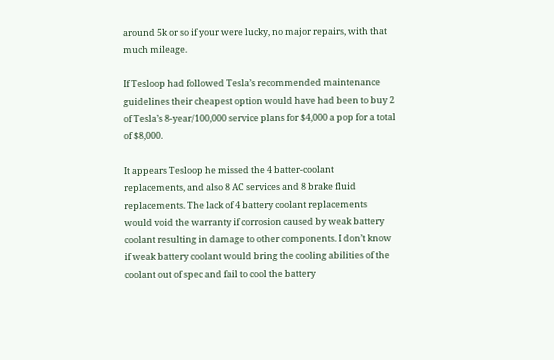around 5k or so if your were lucky, no major repairs, with that much mileage.

If Tesloop had followed Tesla’s recommended maintenance guidelines their cheapest option would have had been to buy 2 of Tesla’s 8-year/100,000 service plans for $4,000 a pop for a total of $8,000.

It appears Tesloop he missed the 4 batter-coolant replacements, and also 8 AC services and 8 brake fluid replacements. The lack of 4 battery coolant replacements would void the warranty if corrosion caused by weak battery coolant resulting in damage to other components. I don’t know if weak battery coolant would bring the cooling abilities of the coolant out of spec and fail to cool the battery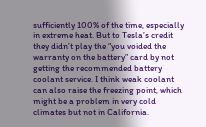sufficiently 100% of the time, especially in extreme heat. But to Tesla’s credit they didn’t play the “you voided the warranty on the battery” card by not getting the recommended battery coolant service. I think weak coolant can also raise the freezing point, which might be a problem in very cold climates but not in California.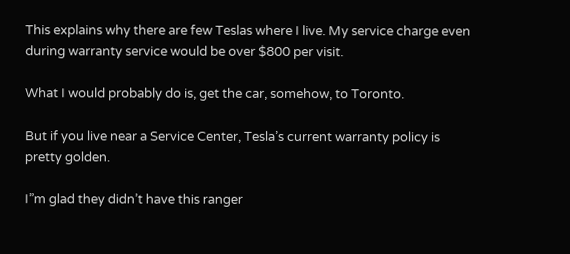This explains why there are few Teslas where I live. My service charge even during warranty service would be over $800 per visit.

What I would probably do is, get the car, somehow, to Toronto.

But if you live near a Service Center, Tesla’s current warranty policy is pretty golden.

I”m glad they didn’t have this ranger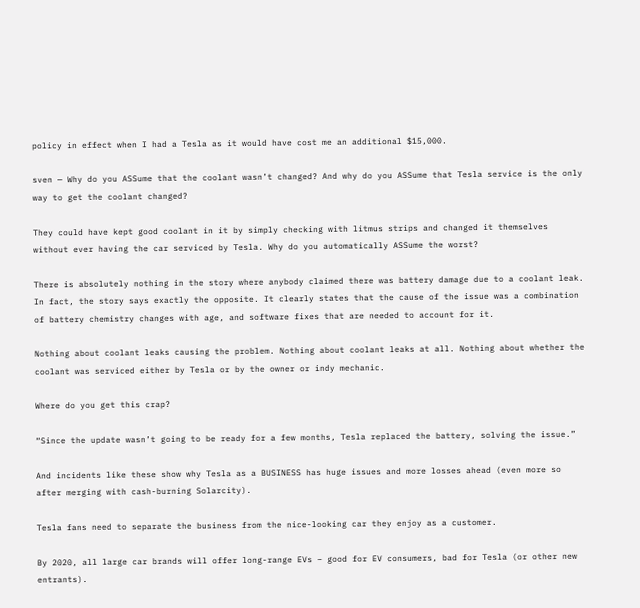policy in effect when I had a Tesla as it would have cost me an additional $15,000.

sven — Why do you ASSume that the coolant wasn’t changed? And why do you ASSume that Tesla service is the only way to get the coolant changed?

They could have kept good coolant in it by simply checking with litmus strips and changed it themselves without ever having the car serviced by Tesla. Why do you automatically ASSume the worst?

There is absolutely nothing in the story where anybody claimed there was battery damage due to a coolant leak. In fact, the story says exactly the opposite. It clearly states that the cause of the issue was a combination of battery chemistry changes with age, and software fixes that are needed to account for it.

Nothing about coolant leaks causing the problem. Nothing about coolant leaks at all. Nothing about whether the coolant was serviced either by Tesla or by the owner or indy mechanic.

Where do you get this crap?

“Since the update wasn’t going to be ready for a few months, Tesla replaced the battery, solving the issue.”

And incidents like these show why Tesla as a BUSINESS has huge issues and more losses ahead (even more so after merging with cash-burning Solarcity).

Tesla fans need to separate the business from the nice-looking car they enjoy as a customer.

By 2020, all large car brands will offer long-range EVs – good for EV consumers, bad for Tesla (or other new entrants).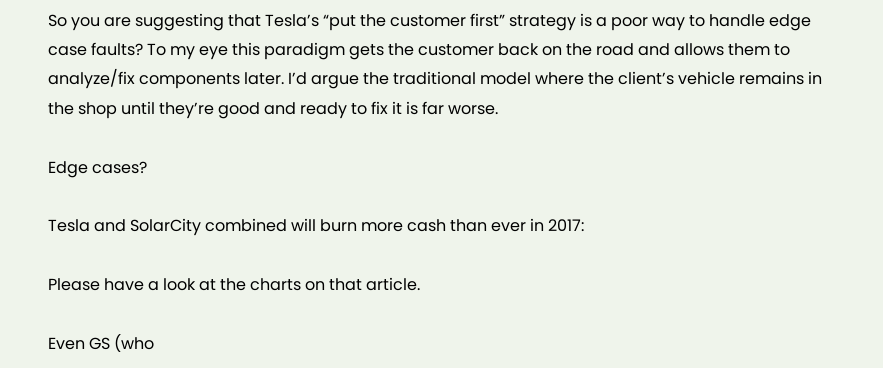So you are suggesting that Tesla’s “put the customer first” strategy is a poor way to handle edge case faults? To my eye this paradigm gets the customer back on the road and allows them to analyze/fix components later. I’d argue the traditional model where the client’s vehicle remains in the shop until they’re good and ready to fix it is far worse.

Edge cases?

Tesla and SolarCity combined will burn more cash than ever in 2017:

Please have a look at the charts on that article.

Even GS (who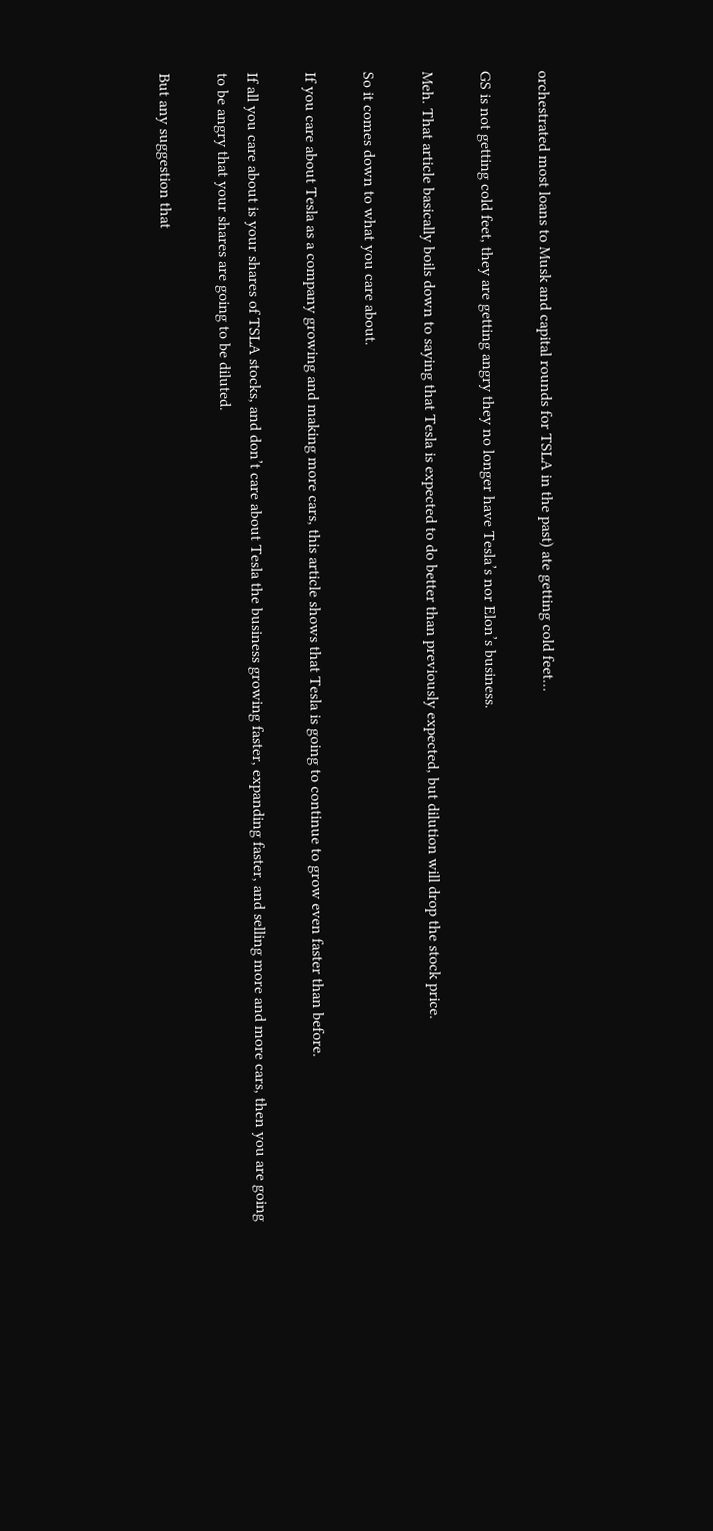orchestrated most loans to Musk and capital rounds for TSLA in the past) ate getting cold feet…

GS is not getting cold feet, they are getting angry they no longer have Tesla’s nor Elon’s business.

Meh. That article basically boils down to saying that Tesla is expected to do better than previously expected, but dilution will drop the stock price.

So it comes down to what you care about.

If you care about Tesla as a company growing and making more cars, this article shows that Tesla is going to continue to grow even faster than before.

If all you care about is your shares of TSLA stocks, and don’t care about Tesla the business growing faster, expanding faster, and selling more and more cars, then you are going to be angry that your shares are going to be diluted.

But any suggestion that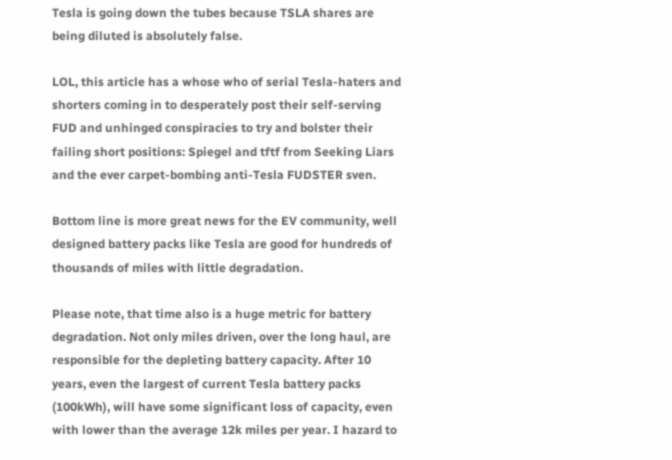Tesla is going down the tubes because TSLA shares are being diluted is absolutely false.

LOL, this article has a whose who of serial Tesla-haters and shorters coming in to desperately post their self-serving FUD and unhinged conspiracies to try and bolster their failing short positions: Spiegel and tftf from Seeking Liars and the ever carpet-bombing anti-Tesla FUDSTER sven.

Bottom line is more great news for the EV community, well designed battery packs like Tesla are good for hundreds of thousands of miles with little degradation.

Please note, that time also is a huge metric for battery degradation. Not only miles driven, over the long haul, are responsible for the depleting battery capacity. After 10 years, even the largest of current Tesla battery packs (100kWh), will have some significant loss of capacity, even with lower than the average 12k miles per year. I hazard to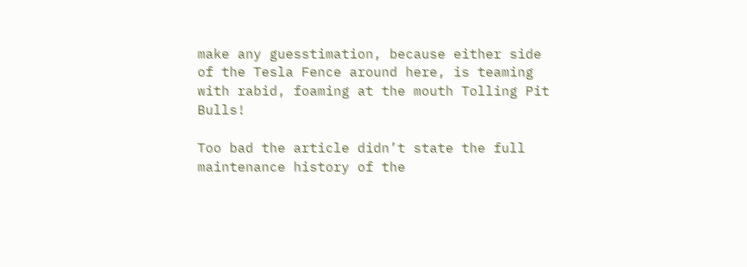make any guesstimation, because either side of the Tesla Fence around here, is teaming with rabid, foaming at the mouth Tolling Pit Bulls!

Too bad the article didn’t state the full maintenance history of the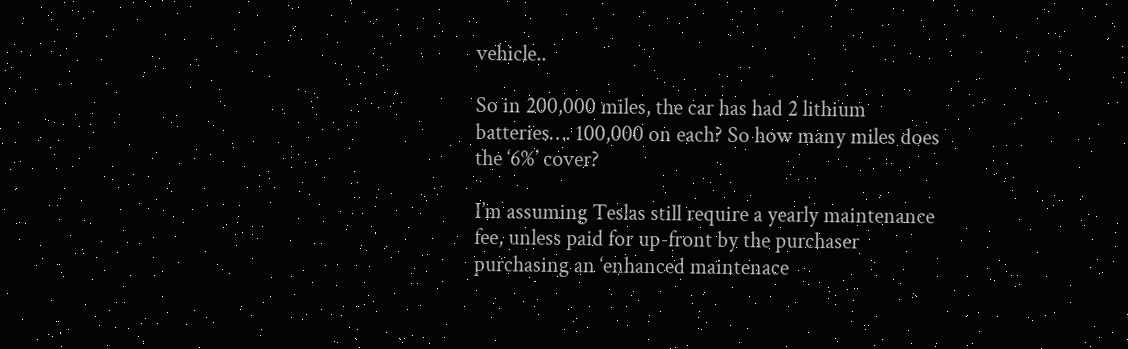vehicle..

So in 200,000 miles, the car has had 2 lithium batteries…. 100,000 on each? So how many miles does the ‘6%’ cover?

I’m assuming Teslas still require a yearly maintenance fee, unless paid for up-front by the purchaser purchasing an ‘enhanced maintenace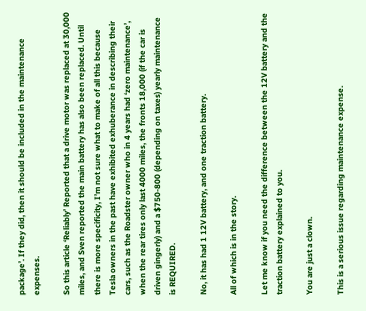package’. If they did, then it should be included in the maintenance expenses.

So this article ‘Reliably’ Reported that a drive motor was replaced at 30,000 miles, and Sven reported the main battery has also been replaced. Until there is more specificity, I’m not sure what to make of all this because Tesla owners in the past have exhibited exhuberance in describing their cars, such as the Roadster owner who in 4 years had ‘zero maintenance’, when the rear tires only last 4000 miles, the fronts 18,000 (if the car is driven gingerly) and a $750-800 (depending on taxes) yearly maintenance is REQUIRED.

No, it has had 1 12V battery, and one traction battery.

All of which is in the story.

Let me know if you need the difference between the 12V battery and the traction battery explained to you.

You are just a clown.

This is a serious issue regarding maintenance expense.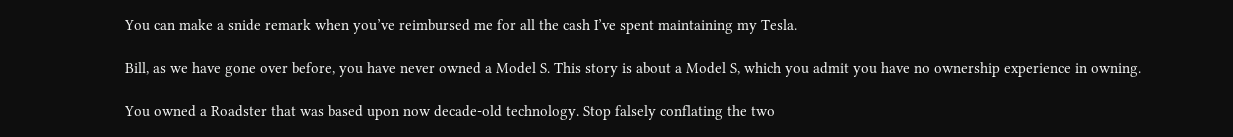You can make a snide remark when you’ve reimbursed me for all the cash I’ve spent maintaining my Tesla.

Bill, as we have gone over before, you have never owned a Model S. This story is about a Model S, which you admit you have no ownership experience in owning.

You owned a Roadster that was based upon now decade-old technology. Stop falsely conflating the two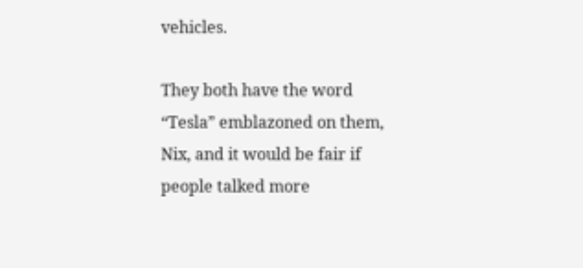vehicles.

They both have the word “Tesla” emblazoned on them, Nix, and it would be fair if people talked more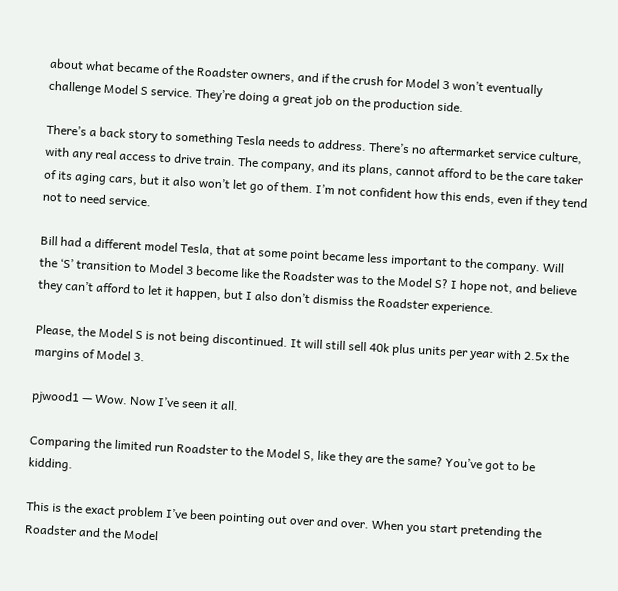about what became of the Roadster owners, and if the crush for Model 3 won’t eventually challenge Model S service. They’re doing a great job on the production side.

There’s a back story to something Tesla needs to address. There’s no aftermarket service culture, with any real access to drive train. The company, and its plans, cannot afford to be the care taker of its aging cars, but it also won’t let go of them. I’m not confident how this ends, even if they tend not to need service.

Bill had a different model Tesla, that at some point became less important to the company. Will the ‘S’ transition to Model 3 become like the Roadster was to the Model S? I hope not, and believe they can’t afford to let it happen, but I also don’t dismiss the Roadster experience.

Please, the Model S is not being discontinued. It will still sell 40k plus units per year with 2.5x the margins of Model 3.

pjwood1 — Wow. Now I’ve seen it all.

Comparing the limited run Roadster to the Model S, like they are the same? You’ve got to be kidding.

This is the exact problem I’ve been pointing out over and over. When you start pretending the Roadster and the Model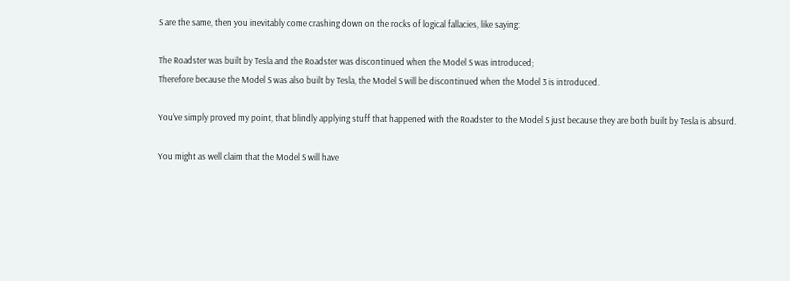S are the same, then you inevitably come crashing down on the rocks of logical fallacies, like saying:

The Roadster was built by Tesla and the Roadster was discontinued when the Model S was introduced;
Therefore because the Model S was also built by Tesla, the Model S will be discontinued when the Model 3 is introduced.

You’ve simply proved my point, that blindly applying stuff that happened with the Roadster to the Model S just because they are both built by Tesla is absurd.

You might as well claim that the Model S will have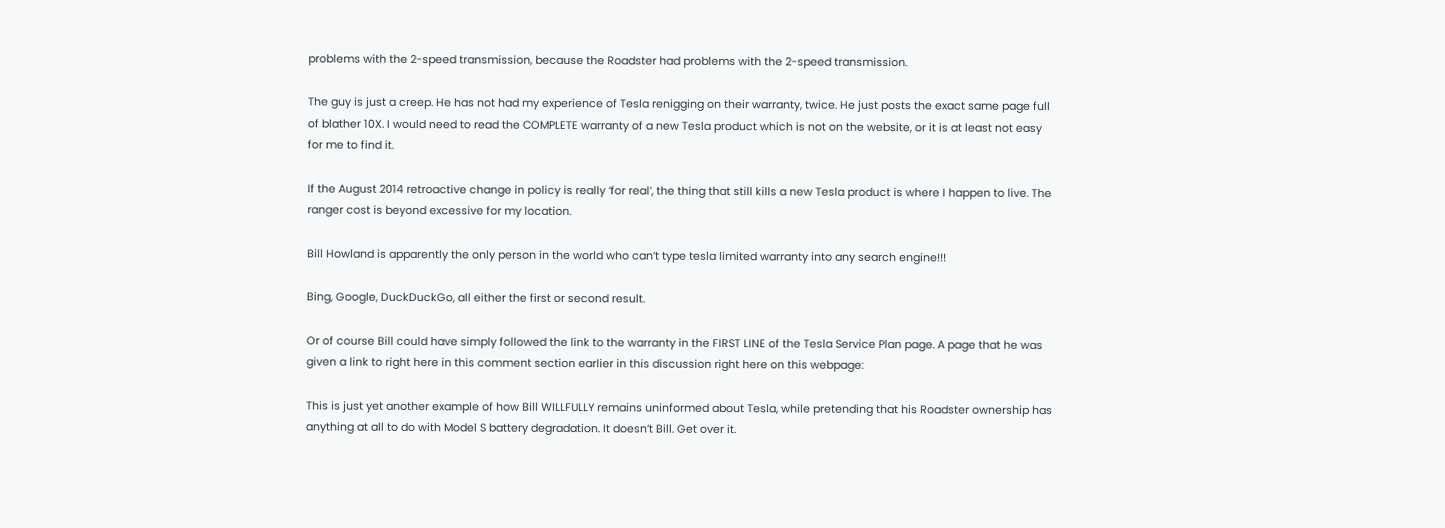problems with the 2-speed transmission, because the Roadster had problems with the 2-speed transmission.

The guy is just a creep. He has not had my experience of Tesla renigging on their warranty, twice. He just posts the exact same page full of blather 10X. I would need to read the COMPLETE warranty of a new Tesla product which is not on the website, or it is at least not easy for me to find it.

If the August 2014 retroactive change in policy is really ‘for real’, the thing that still kills a new Tesla product is where I happen to live. The ranger cost is beyond excessive for my location.

Bill Howland is apparently the only person in the world who can’t type tesla limited warranty into any search engine!!!

Bing, Google, DuckDuckGo, all either the first or second result.

Or of course Bill could have simply followed the link to the warranty in the FIRST LINE of the Tesla Service Plan page. A page that he was given a link to right here in this comment section earlier in this discussion right here on this webpage:

This is just yet another example of how Bill WILLFULLY remains uninformed about Tesla, while pretending that his Roadster ownership has anything at all to do with Model S battery degradation. It doesn’t Bill. Get over it.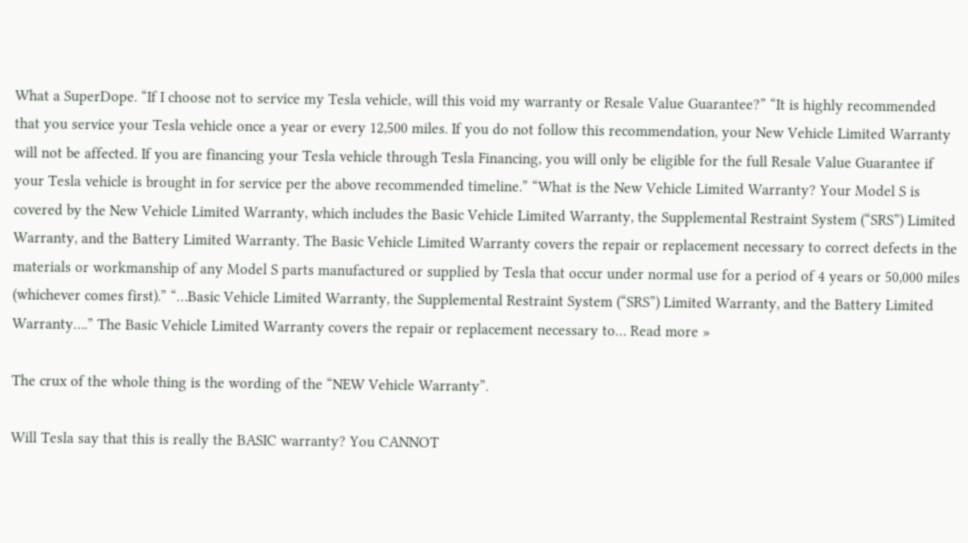What a SuperDope. “If I choose not to service my Tesla vehicle, will this void my warranty or Resale Value Guarantee?” “It is highly recommended that you service your Tesla vehicle once a year or every 12,500 miles. If you do not follow this recommendation, your New Vehicle Limited Warranty will not be affected. If you are financing your Tesla vehicle through Tesla Financing, you will only be eligible for the full Resale Value Guarantee if your Tesla vehicle is brought in for service per the above recommended timeline.” “What is the New Vehicle Limited Warranty? Your Model S is covered by the New Vehicle Limited Warranty, which includes the Basic Vehicle Limited Warranty, the Supplemental Restraint System (“SRS”) Limited Warranty, and the Battery Limited Warranty. The Basic Vehicle Limited Warranty covers the repair or replacement necessary to correct defects in the materials or workmanship of any Model S parts manufactured or supplied by Tesla that occur under normal use for a period of 4 years or 50,000 miles (whichever comes first).” “…Basic Vehicle Limited Warranty, the Supplemental Restraint System (“SRS”) Limited Warranty, and the Battery Limited Warranty….” The Basic Vehicle Limited Warranty covers the repair or replacement necessary to… Read more »

The crux of the whole thing is the wording of the “NEW Vehicle Warranty”.

Will Tesla say that this is really the BASIC warranty? You CANNOT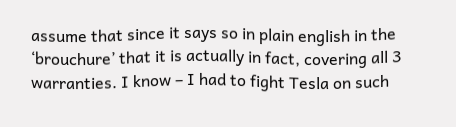assume that since it says so in plain english in the ‘brouchure’ that it is actually in fact, covering all 3 warranties. I know – I had to fight Tesla on such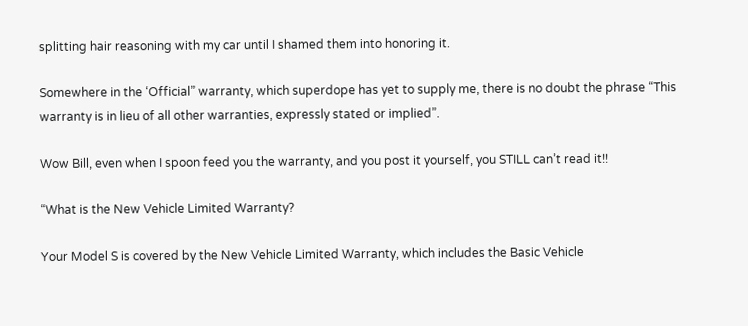splitting hair reasoning with my car until I shamed them into honoring it.

Somewhere in the ‘Official” warranty, which superdope has yet to supply me, there is no doubt the phrase “This warranty is in lieu of all other warranties, expressly stated or implied”.

Wow Bill, even when I spoon feed you the warranty, and you post it yourself, you STILL can’t read it!!

“What is the New Vehicle Limited Warranty?

Your Model S is covered by the New Vehicle Limited Warranty, which includes the Basic Vehicle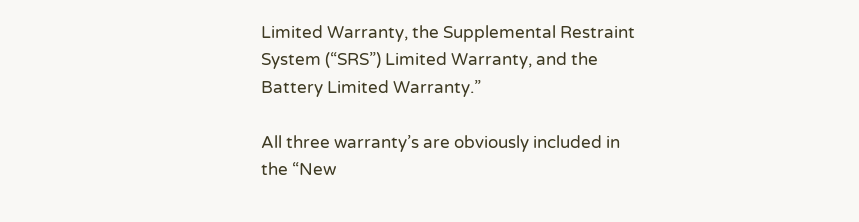Limited Warranty, the Supplemental Restraint System (“SRS”) Limited Warranty, and the Battery Limited Warranty.”

All three warranty’s are obviously included in the “New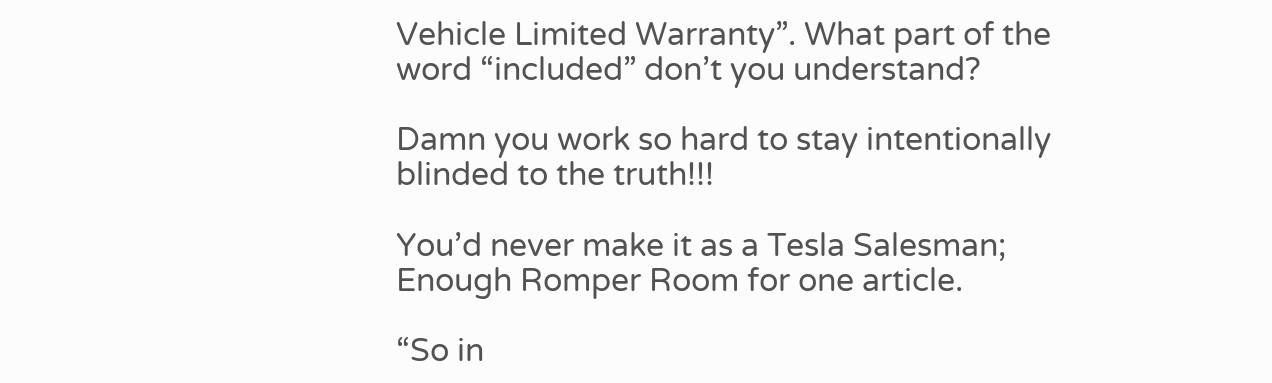Vehicle Limited Warranty”. What part of the word “included” don’t you understand?

Damn you work so hard to stay intentionally blinded to the truth!!!

You’d never make it as a Tesla Salesman; Enough Romper Room for one article.

“So in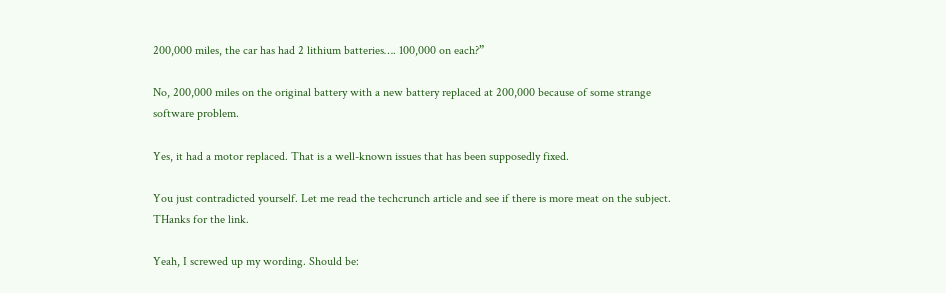200,000 miles, the car has had 2 lithium batteries…. 100,000 on each?”

No, 200,000 miles on the original battery with a new battery replaced at 200,000 because of some strange software problem.

Yes, it had a motor replaced. That is a well-known issues that has been supposedly fixed.

You just contradicted yourself. Let me read the techcrunch article and see if there is more meat on the subject. THanks for the link.

Yeah, I screwed up my wording. Should be: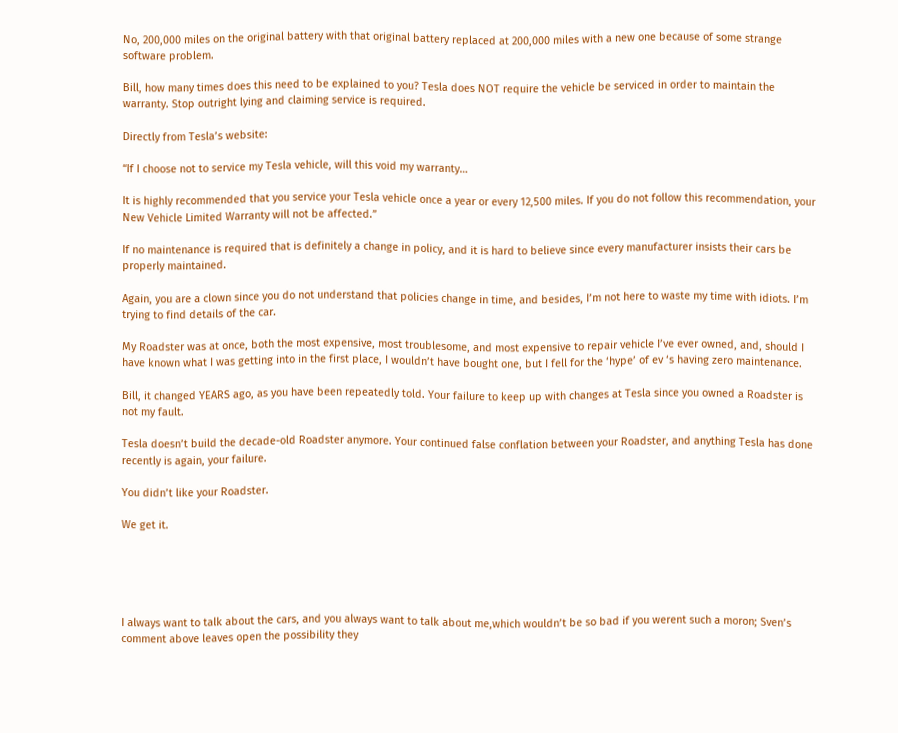No, 200,000 miles on the original battery with that original battery replaced at 200,000 miles with a new one because of some strange software problem.

Bill, how many times does this need to be explained to you? Tesla does NOT require the vehicle be serviced in order to maintain the warranty. Stop outright lying and claiming service is required.

Directly from Tesla’s website:

“If I choose not to service my Tesla vehicle, will this void my warranty…

It is highly recommended that you service your Tesla vehicle once a year or every 12,500 miles. If you do not follow this recommendation, your New Vehicle Limited Warranty will not be affected.”

If no maintenance is required that is definitely a change in policy, and it is hard to believe since every manufacturer insists their cars be properly maintained.

Again, you are a clown since you do not understand that policies change in time, and besides, I’m not here to waste my time with idiots. I’m trying to find details of the car.

My Roadster was at once, both the most expensive, most troublesome, and most expensive to repair vehicle I’ve ever owned, and, should I have known what I was getting into in the first place, I wouldn’t have bought one, but I fell for the ‘hype’ of ev ‘s having zero maintenance.

Bill, it changed YEARS ago, as you have been repeatedly told. Your failure to keep up with changes at Tesla since you owned a Roadster is not my fault.

Tesla doesn’t build the decade-old Roadster anymore. Your continued false conflation between your Roadster, and anything Tesla has done recently is again, your failure.

You didn’t like your Roadster.

We get it.





I always want to talk about the cars, and you always want to talk about me,which wouldn’t be so bad if you werent such a moron; Sven’s comment above leaves open the possibility they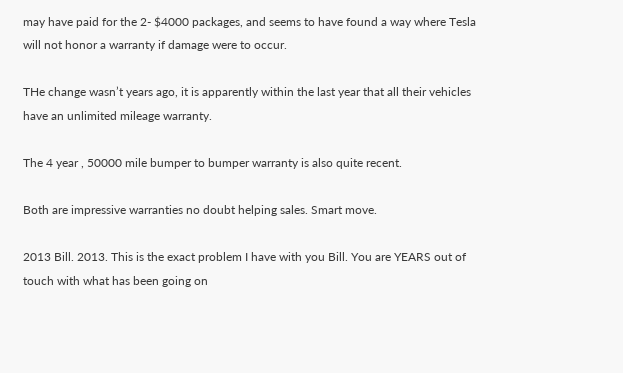may have paid for the 2- $4000 packages, and seems to have found a way where Tesla will not honor a warranty if damage were to occur.

THe change wasn’t years ago, it is apparently within the last year that all their vehicles have an unlimited mileage warranty.

The 4 year , 50000 mile bumper to bumper warranty is also quite recent.

Both are impressive warranties no doubt helping sales. Smart move.

2013 Bill. 2013. This is the exact problem I have with you Bill. You are YEARS out of touch with what has been going on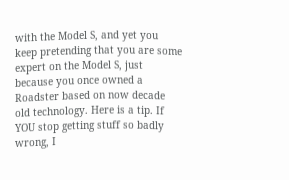with the Model S, and yet you keep pretending that you are some expert on the Model S, just because you once owned a Roadster based on now decade old technology. Here is a tip. If YOU stop getting stuff so badly wrong, I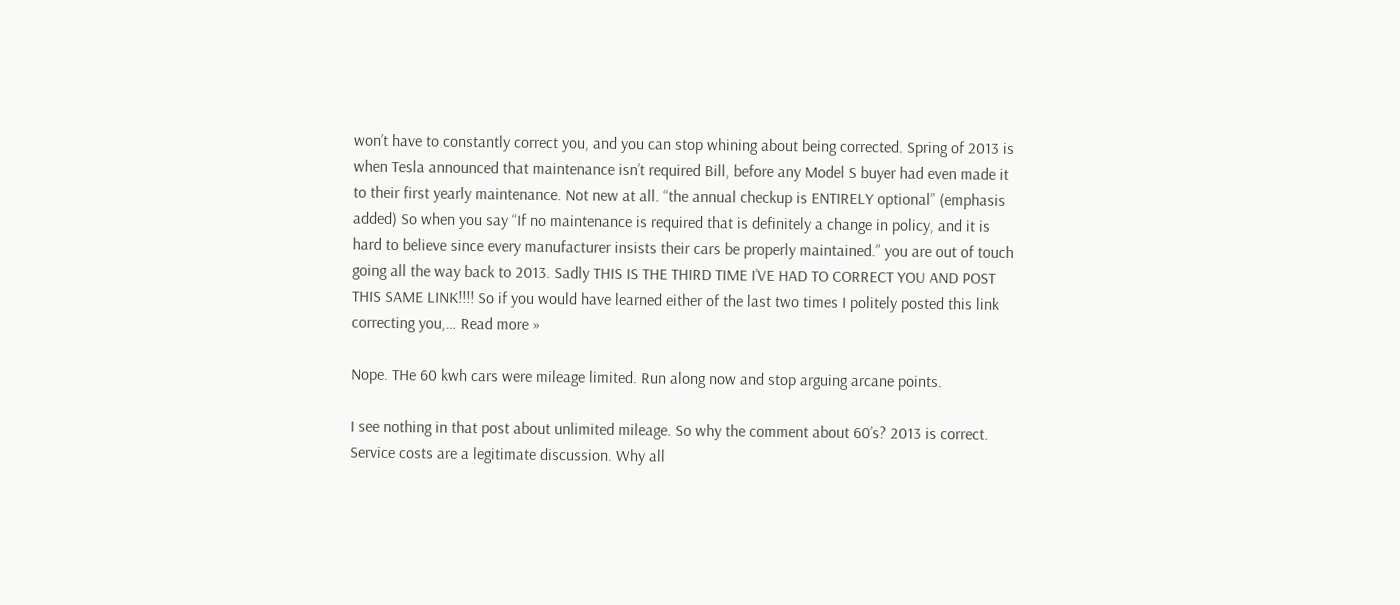won’t have to constantly correct you, and you can stop whining about being corrected. Spring of 2013 is when Tesla announced that maintenance isn’t required Bill, before any Model S buyer had even made it to their first yearly maintenance. Not new at all. “the annual checkup is ENTIRELY optional” (emphasis added) So when you say “If no maintenance is required that is definitely a change in policy, and it is hard to believe since every manufacturer insists their cars be properly maintained.” you are out of touch going all the way back to 2013. Sadly THIS IS THE THIRD TIME I’VE HAD TO CORRECT YOU AND POST THIS SAME LINK!!!! So if you would have learned either of the last two times I politely posted this link correcting you,… Read more »

Nope. THe 60 kwh cars were mileage limited. Run along now and stop arguing arcane points.

I see nothing in that post about unlimited mileage. So why the comment about 60’s? 2013 is correct. Service costs are a legitimate discussion. Why all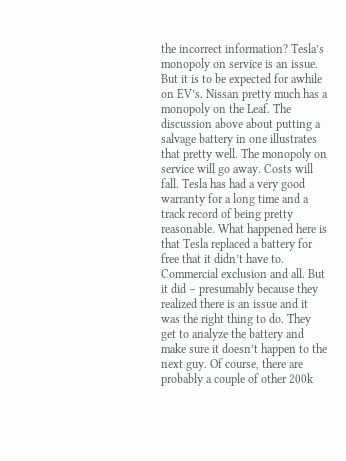the incorrect information? Tesla’s monopoly on service is an issue. But it is to be expected for awhile on EV’s. Nissan pretty much has a monopoly on the Leaf. The discussion above about putting a salvage battery in one illustrates that pretty well. The monopoly on service will go away. Costs will fall. Tesla has had a very good warranty for a long time and a track record of being pretty reasonable. What happened here is that Tesla replaced a battery for free that it didn’t have to. Commercial exclusion and all. But it did – presumably because they realized there is an issue and it was the right thing to do. They get to analyze the battery and make sure it doesn’t happen to the next guy. Of course, there are probably a couple of other 200k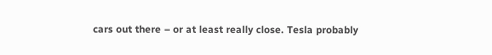cars out there – or at least really close. Tesla probably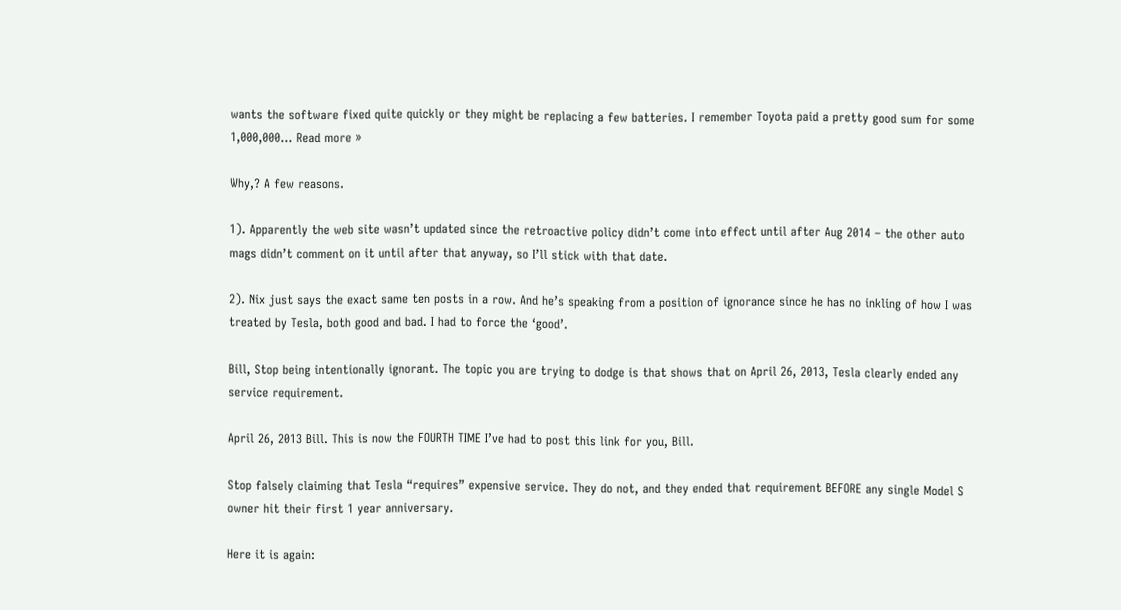wants the software fixed quite quickly or they might be replacing a few batteries. I remember Toyota paid a pretty good sum for some 1,000,000… Read more »

Why,? A few reasons.

1). Apparently the web site wasn’t updated since the retroactive policy didn’t come into effect until after Aug 2014 – the other auto mags didn’t comment on it until after that anyway, so I’ll stick with that date.

2). Nix just says the exact same ten posts in a row. And he’s speaking from a position of ignorance since he has no inkling of how I was treated by Tesla, both good and bad. I had to force the ‘good’.

Bill, Stop being intentionally ignorant. The topic you are trying to dodge is that shows that on April 26, 2013, Tesla clearly ended any service requirement.

April 26, 2013 Bill. This is now the FOURTH TIME I’ve had to post this link for you, Bill.

Stop falsely claiming that Tesla “requires” expensive service. They do not, and they ended that requirement BEFORE any single Model S owner hit their first 1 year anniversary.

Here it is again: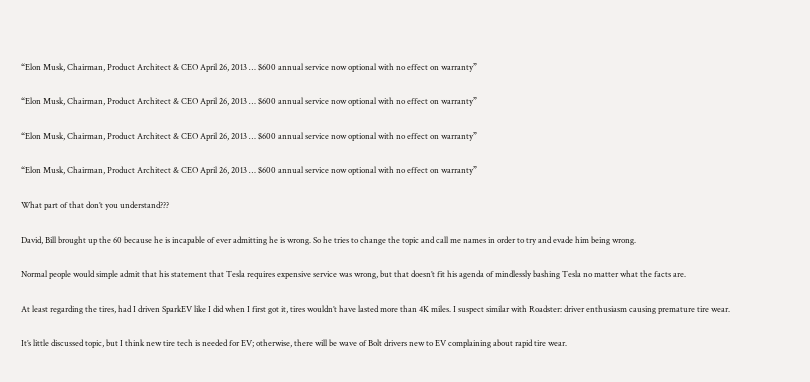“Elon Musk, Chairman, Product Architect & CEO April 26, 2013 … $600 annual service now optional with no effect on warranty”

“Elon Musk, Chairman, Product Architect & CEO April 26, 2013 … $600 annual service now optional with no effect on warranty”

“Elon Musk, Chairman, Product Architect & CEO April 26, 2013 … $600 annual service now optional with no effect on warranty”

“Elon Musk, Chairman, Product Architect & CEO April 26, 2013 … $600 annual service now optional with no effect on warranty”

What part of that don’t you understand???

David, Bill brought up the 60 because he is incapable of ever admitting he is wrong. So he tries to change the topic and call me names in order to try and evade him being wrong.

Normal people would simple admit that his statement that Tesla requires expensive service was wrong, but that doesn’t fit his agenda of mindlessly bashing Tesla no matter what the facts are.

At least regarding the tires, had I driven SparkEV like I did when I first got it, tires wouldn’t have lasted more than 4K miles. I suspect similar with Roadster: driver enthusiasm causing premature tire wear.

It’s little discussed topic, but I think new tire tech is needed for EV; otherwise, there will be wave of Bolt drivers new to EV complaining about rapid tire wear.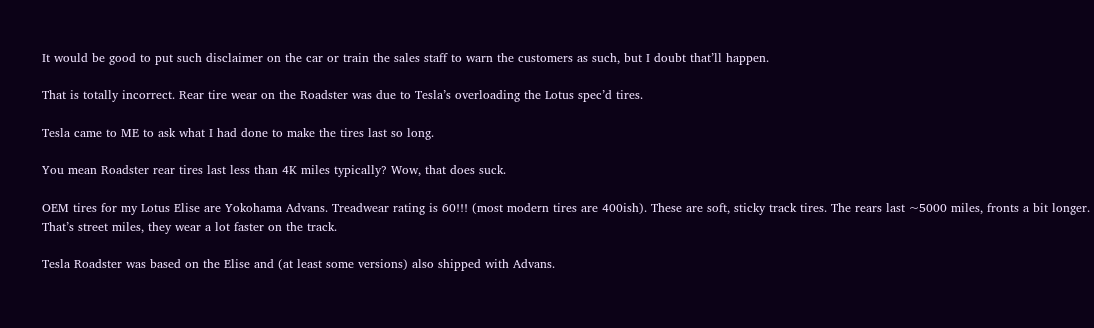It would be good to put such disclaimer on the car or train the sales staff to warn the customers as such, but I doubt that’ll happen.

That is totally incorrect. Rear tire wear on the Roadster was due to Tesla’s overloading the Lotus spec’d tires.

Tesla came to ME to ask what I had done to make the tires last so long.

You mean Roadster rear tires last less than 4K miles typically? Wow, that does suck.

OEM tires for my Lotus Elise are Yokohama Advans. Treadwear rating is 60!!! (most modern tires are 400ish). These are soft, sticky track tires. The rears last ~5000 miles, fronts a bit longer. That’s street miles, they wear a lot faster on the track.

Tesla Roadster was based on the Elise and (at least some versions) also shipped with Advans.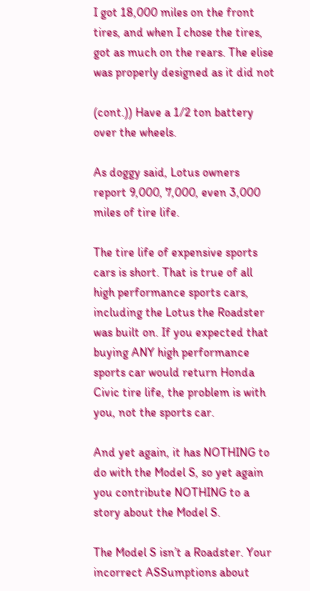I got 18,000 miles on the front tires, and when I chose the tires, got as much on the rears. The elise was properly designed as it did not

(cont.)) Have a 1/2 ton battery over the wheels.

As doggy said, Lotus owners report 9,000, 7,000, even 3,000 miles of tire life.

The tire life of expensive sports cars is short. That is true of all high performance sports cars, including the Lotus the Roadster was built on. If you expected that buying ANY high performance sports car would return Honda Civic tire life, the problem is with you, not the sports car.

And yet again, it has NOTHING to do with the Model S, so yet again you contribute NOTHING to a story about the Model S.

The Model S isn’t a Roadster. Your incorrect ASSumptions about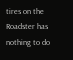tires on the Roadster has nothing to do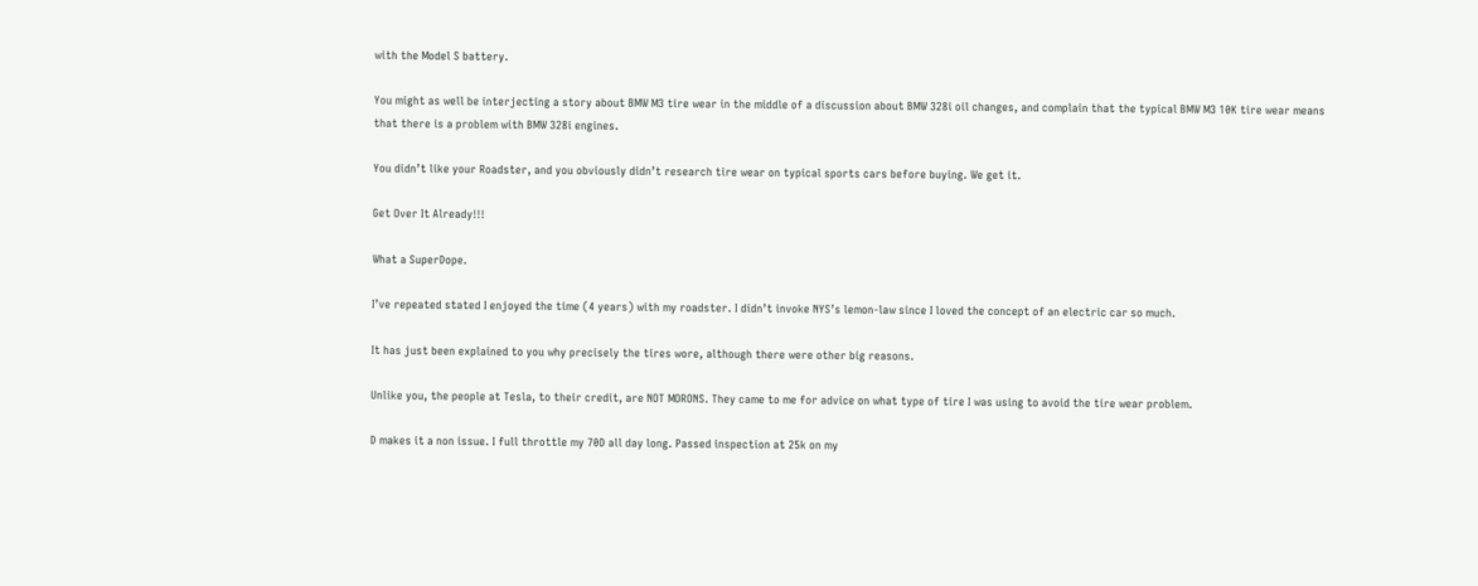with the Model S battery.

You might as well be interjecting a story about BMW M3 tire wear in the middle of a discussion about BMW 328i oil changes, and complain that the typical BMW M3 10K tire wear means that there is a problem with BMW 328i engines.

You didn’t like your Roadster, and you obviously didn’t research tire wear on typical sports cars before buying. We get it.

Get Over It Already!!!

What a SuperDope.

I’ve repeated stated I enjoyed the time (4 years) with my roadster. I didn’t invoke NYS’s lemon-law since I loved the concept of an electric car so much.

It has just been explained to you why precisely the tires wore, although there were other big reasons.

Unlike you, the people at Tesla, to their credit, are NOT MORONS. They came to me for advice on what type of tire I was using to avoid the tire wear problem.

D makes it a non issue. I full throttle my 70D all day long. Passed inspection at 25k on my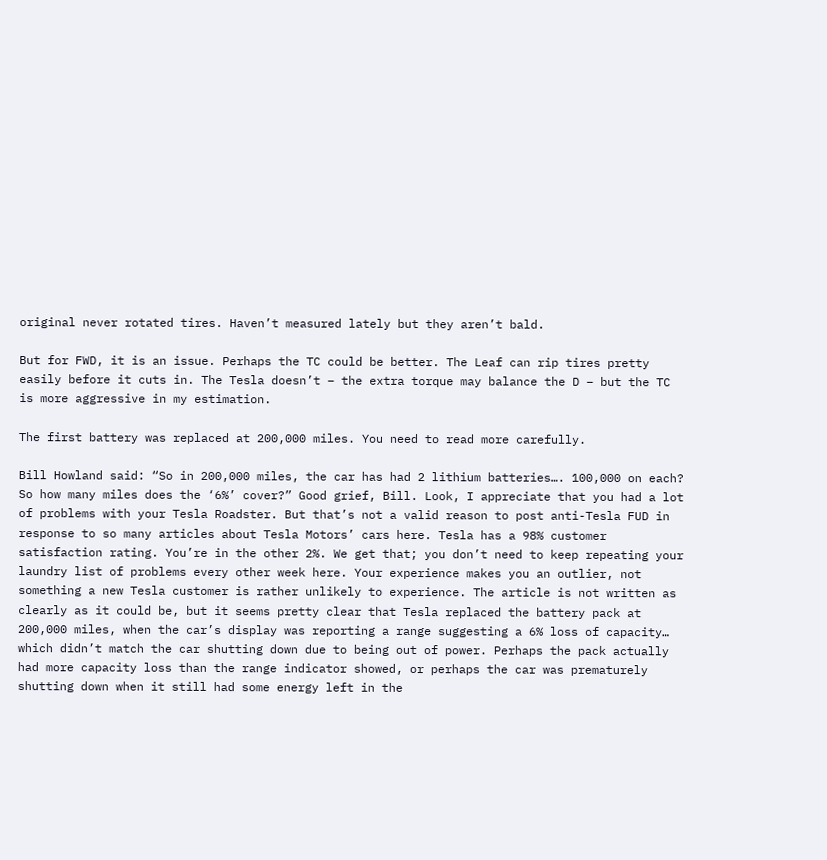original never rotated tires. Haven’t measured lately but they aren’t bald.

But for FWD, it is an issue. Perhaps the TC could be better. The Leaf can rip tires pretty easily before it cuts in. The Tesla doesn’t – the extra torque may balance the D – but the TC is more aggressive in my estimation.

The first battery was replaced at 200,000 miles. You need to read more carefully.

Bill Howland said: “So in 200,000 miles, the car has had 2 lithium batteries…. 100,000 on each? So how many miles does the ‘6%’ cover?” Good grief, Bill. Look, I appreciate that you had a lot of problems with your Tesla Roadster. But that’s not a valid reason to post anti-Tesla FUD in response to so many articles about Tesla Motors’ cars here. Tesla has a 98% customer satisfaction rating. You’re in the other 2%. We get that; you don’t need to keep repeating your laundry list of problems every other week here. Your experience makes you an outlier, not something a new Tesla customer is rather unlikely to experience. The article is not written as clearly as it could be, but it seems pretty clear that Tesla replaced the battery pack at 200,000 miles, when the car’s display was reporting a range suggesting a 6% loss of capacity… which didn’t match the car shutting down due to being out of power. Perhaps the pack actually had more capacity loss than the range indicator showed, or perhaps the car was prematurely shutting down when it still had some energy left in the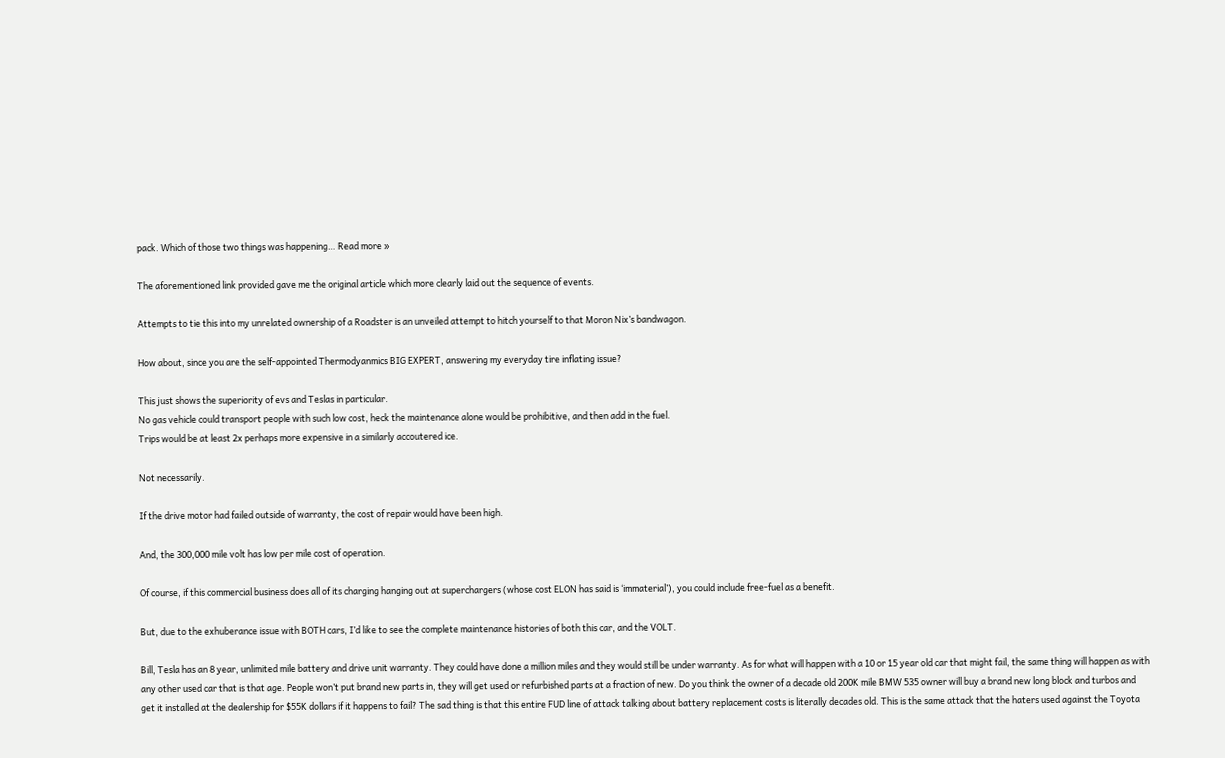pack. Which of those two things was happening… Read more »

The aforementioned link provided gave me the original article which more clearly laid out the sequence of events.

Attempts to tie this into my unrelated ownership of a Roadster is an unveiled attempt to hitch yourself to that Moron Nix’s bandwagon.

How about, since you are the self-appointed Thermodyanmics BIG EXPERT, answering my everyday tire inflating issue?

This just shows the superiority of evs and Teslas in particular.
No gas vehicle could transport people with such low cost, heck the maintenance alone would be prohibitive, and then add in the fuel.
Trips would be at least 2x perhaps more expensive in a similarly accoutered ice.

Not necessarily.

If the drive motor had failed outside of warranty, the cost of repair would have been high.

And, the 300,000 mile volt has low per mile cost of operation.

Of course, if this commercial business does all of its charging hanging out at superchargers (whose cost ELON has said is ‘immaterial’), you could include free-fuel as a benefit.

But, due to the exhuberance issue with BOTH cars, I’d like to see the complete maintenance histories of both this car, and the VOLT.

Bill, Tesla has an 8 year, unlimited mile battery and drive unit warranty. They could have done a million miles and they would still be under warranty. As for what will happen with a 10 or 15 year old car that might fail, the same thing will happen as with any other used car that is that age. People won’t put brand new parts in, they will get used or refurbished parts at a fraction of new. Do you think the owner of a decade old 200K mile BMW 535 owner will buy a brand new long block and turbos and get it installed at the dealership for $55K dollars if it happens to fail? The sad thing is that this entire FUD line of attack talking about battery replacement costs is literally decades old. This is the same attack that the haters used against the Toyota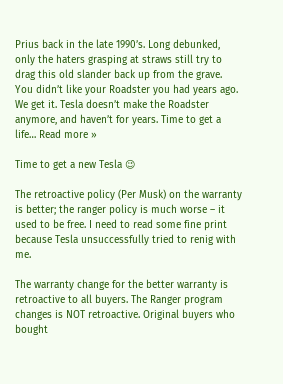Prius back in the late 1990’s. Long debunked, only the haters grasping at straws still try to drag this old slander back up from the grave. You didn’t like your Roadster you had years ago. We get it. Tesla doesn’t make the Roadster anymore, and haven’t for years. Time to get a life… Read more »

Time to get a new Tesla 😉

The retroactive policy (Per Musk) on the warranty is better; the ranger policy is much worse – it used to be free. I need to read some fine print because Tesla unsuccessfully tried to renig with me.

The warranty change for the better warranty is retroactive to all buyers. The Ranger program changes is NOT retroactive. Original buyers who bought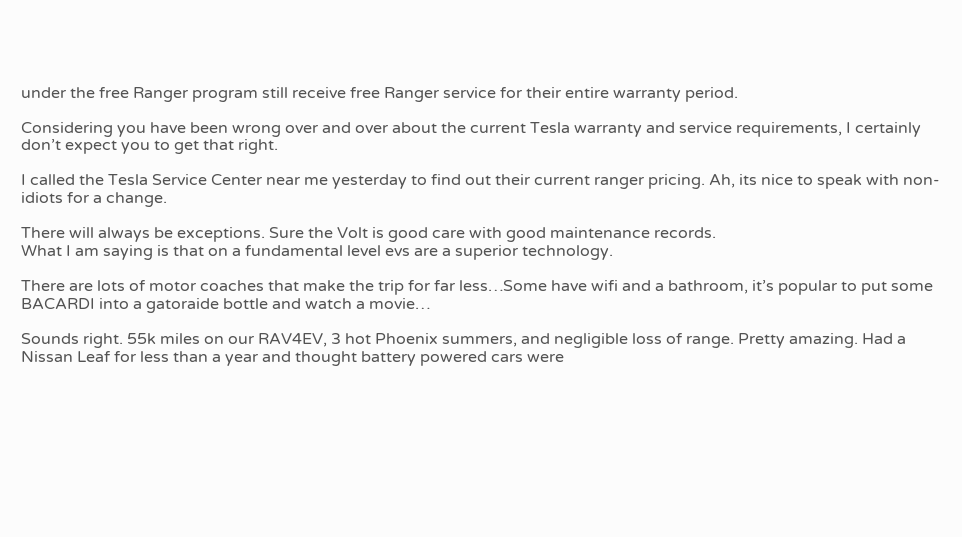under the free Ranger program still receive free Ranger service for their entire warranty period.

Considering you have been wrong over and over about the current Tesla warranty and service requirements, I certainly don’t expect you to get that right.

I called the Tesla Service Center near me yesterday to find out their current ranger pricing. Ah, its nice to speak with non-idiots for a change.

There will always be exceptions. Sure the Volt is good care with good maintenance records.
What I am saying is that on a fundamental level evs are a superior technology.

There are lots of motor coaches that make the trip for far less…Some have wifi and a bathroom, it’s popular to put some BACARDI into a gatoraide bottle and watch a movie…

Sounds right. 55k miles on our RAV4EV, 3 hot Phoenix summers, and negligible loss of range. Pretty amazing. Had a Nissan Leaf for less than a year and thought battery powered cars were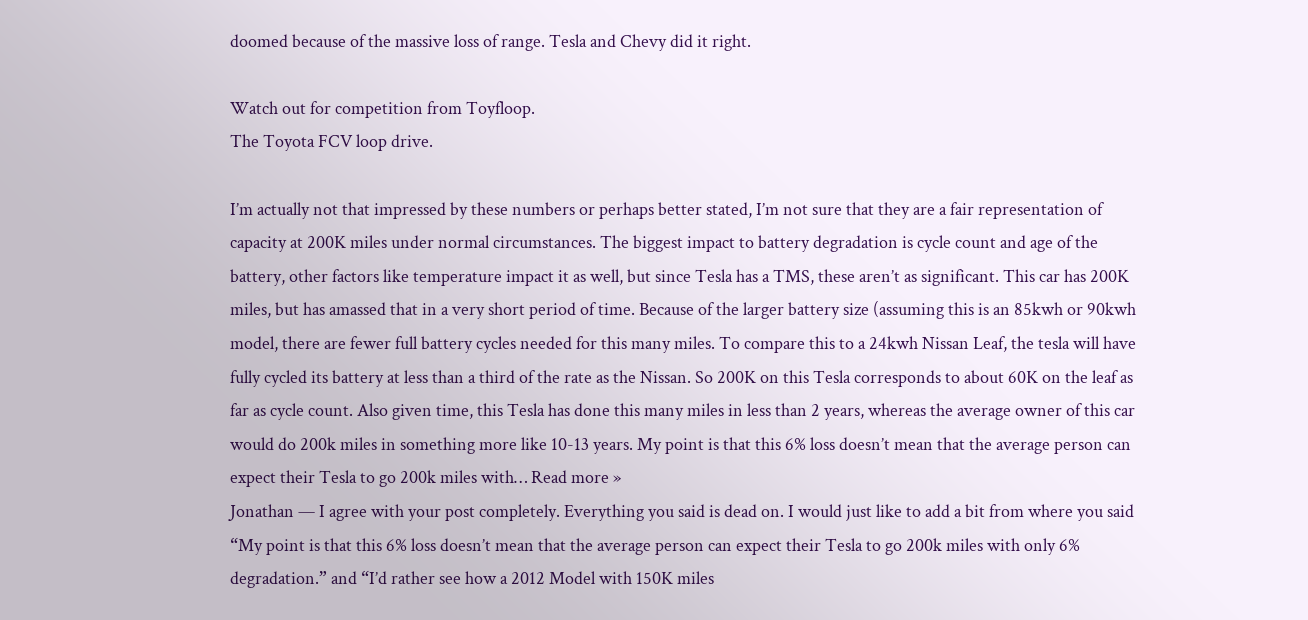doomed because of the massive loss of range. Tesla and Chevy did it right.

Watch out for competition from Toyfloop.
The Toyota FCV loop drive.

I’m actually not that impressed by these numbers or perhaps better stated, I’m not sure that they are a fair representation of capacity at 200K miles under normal circumstances. The biggest impact to battery degradation is cycle count and age of the battery, other factors like temperature impact it as well, but since Tesla has a TMS, these aren’t as significant. This car has 200K miles, but has amassed that in a very short period of time. Because of the larger battery size (assuming this is an 85kwh or 90kwh model, there are fewer full battery cycles needed for this many miles. To compare this to a 24kwh Nissan Leaf, the tesla will have fully cycled its battery at less than a third of the rate as the Nissan. So 200K on this Tesla corresponds to about 60K on the leaf as far as cycle count. Also given time, this Tesla has done this many miles in less than 2 years, whereas the average owner of this car would do 200k miles in something more like 10-13 years. My point is that this 6% loss doesn’t mean that the average person can expect their Tesla to go 200k miles with… Read more »
Jonathan — I agree with your post completely. Everything you said is dead on. I would just like to add a bit from where you said “My point is that this 6% loss doesn’t mean that the average person can expect their Tesla to go 200k miles with only 6% degradation.” and “I’d rather see how a 2012 Model with 150K miles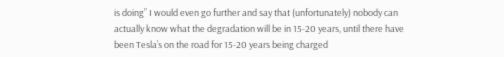is doing” I would even go further and say that (unfortunately) nobody can actually know what the degradation will be in 15-20 years, until there have been Tesla’s on the road for 15-20 years being charged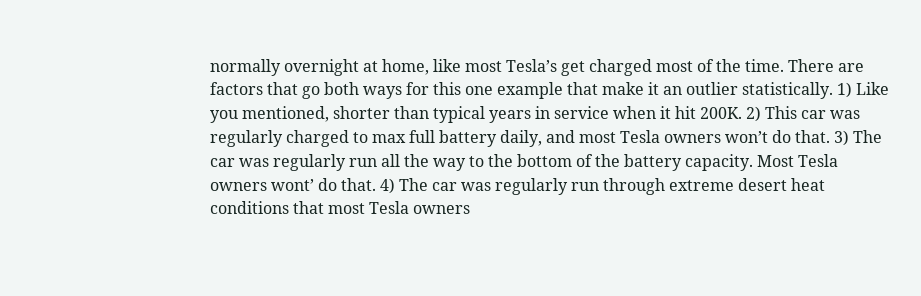normally overnight at home, like most Tesla’s get charged most of the time. There are factors that go both ways for this one example that make it an outlier statistically. 1) Like you mentioned, shorter than typical years in service when it hit 200K. 2) This car was regularly charged to max full battery daily, and most Tesla owners won’t do that. 3) The car was regularly run all the way to the bottom of the battery capacity. Most Tesla owners wont’ do that. 4) The car was regularly run through extreme desert heat conditions that most Tesla owners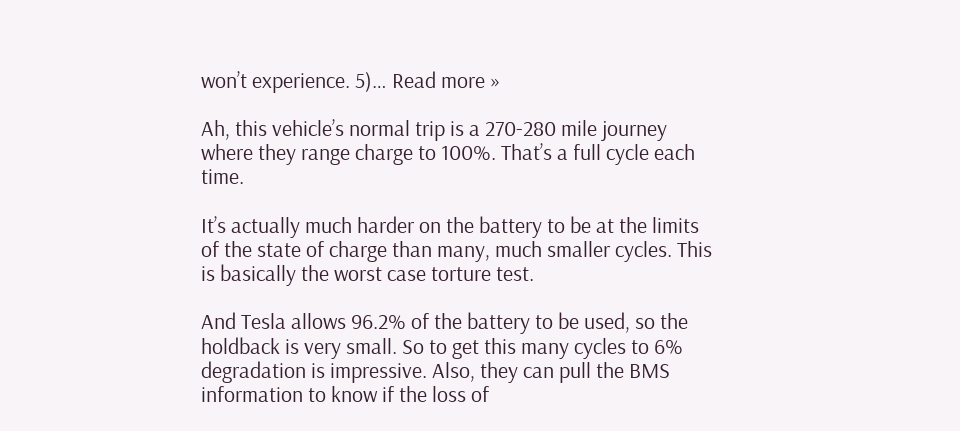won’t experience. 5)… Read more »

Ah, this vehicle’s normal trip is a 270-280 mile journey where they range charge to 100%. That’s a full cycle each time.

It’s actually much harder on the battery to be at the limits of the state of charge than many, much smaller cycles. This is basically the worst case torture test.

And Tesla allows 96.2% of the battery to be used, so the holdback is very small. So to get this many cycles to 6% degradation is impressive. Also, they can pull the BMS information to know if the loss of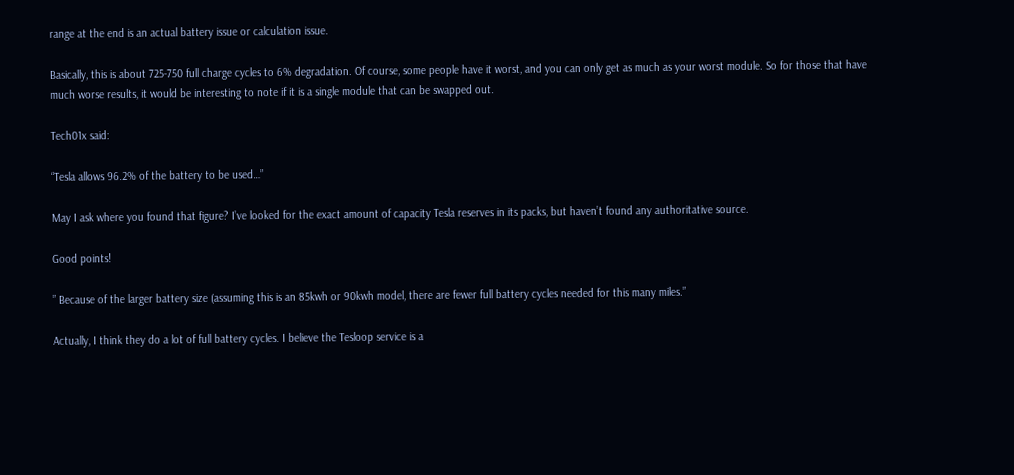range at the end is an actual battery issue or calculation issue.

Basically, this is about 725-750 full charge cycles to 6% degradation. Of course, some people have it worst, and you can only get as much as your worst module. So for those that have much worse results, it would be interesting to note if it is a single module that can be swapped out.

Tech01x said:

“Tesla allows 96.2% of the battery to be used…”

May I ask where you found that figure? I’ve looked for the exact amount of capacity Tesla reserves in its packs, but haven’t found any authoritative source.

Good points!

” Because of the larger battery size (assuming this is an 85kwh or 90kwh model, there are fewer full battery cycles needed for this many miles.”

Actually, I think they do a lot of full battery cycles. I believe the Tesloop service is a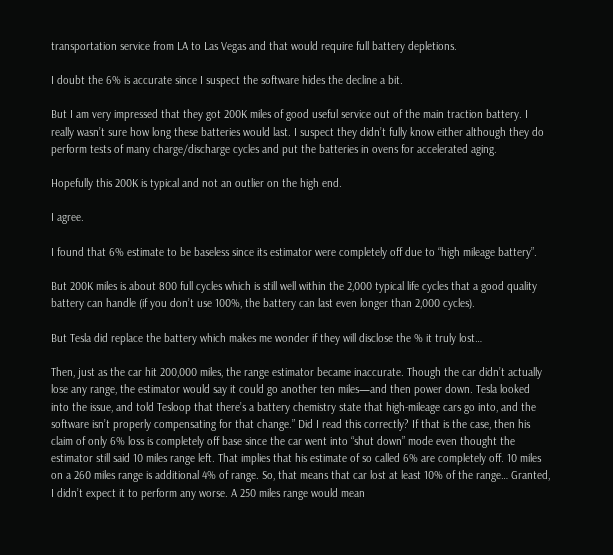transportation service from LA to Las Vegas and that would require full battery depletions.

I doubt the 6% is accurate since I suspect the software hides the decline a bit.

But I am very impressed that they got 200K miles of good useful service out of the main traction battery. I really wasn’t sure how long these batteries would last. I suspect they didn’t fully know either although they do perform tests of many charge/discharge cycles and put the batteries in ovens for accelerated aging.

Hopefully this 200K is typical and not an outlier on the high end.

I agree.

I found that 6% estimate to be baseless since its estimator were completely off due to “high mileage battery”.

But 200K miles is about 800 full cycles which is still well within the 2,000 typical life cycles that a good quality battery can handle (if you don’t use 100%, the battery can last even longer than 2,000 cycles).

But Tesla did replace the battery which makes me wonder if they will disclose the % it truly lost…

Then, just as the car hit 200,000 miles, the range estimator became inaccurate. Though the car didn’t actually lose any range, the estimator would say it could go another ten miles—and then power down. Tesla looked into the issue, and told Tesloop that there’s a battery chemistry state that high-mileage cars go into, and the software isn’t properly compensating for that change.” Did I read this correctly? If that is the case, then his claim of only 6% loss is completely off base since the car went into “shut down” mode even thought the estimator still said 10 miles range left. That implies that his estimate of so called 6% are completely off. 10 miles on a 260 miles range is additional 4% of range. So, that means that car lost at least 10% of the range… Granted, I didn’t expect it to perform any worse. A 250 miles range would mean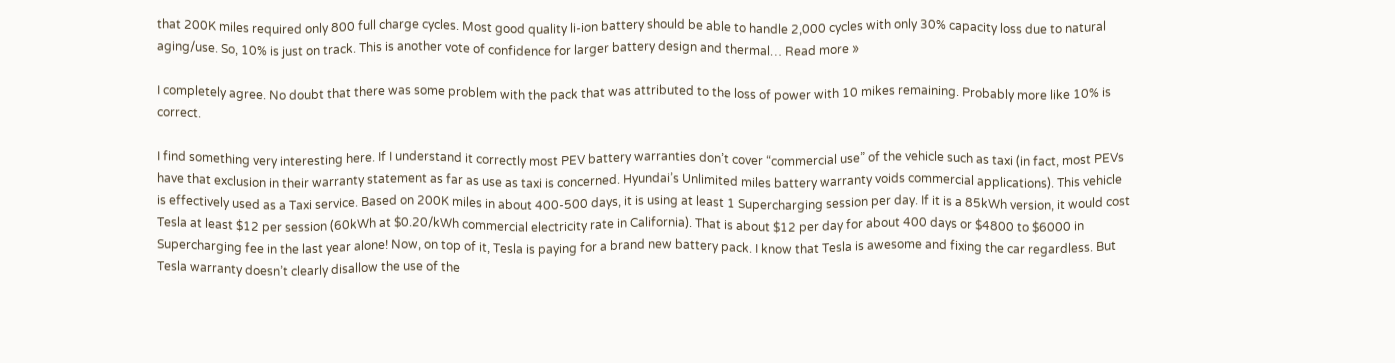that 200K miles required only 800 full charge cycles. Most good quality li-ion battery should be able to handle 2,000 cycles with only 30% capacity loss due to natural aging/use. So, 10% is just on track. This is another vote of confidence for larger battery design and thermal… Read more »

I completely agree. No doubt that there was some problem with the pack that was attributed to the loss of power with 10 mikes remaining. Probably more like 10% is correct.

I find something very interesting here. If I understand it correctly most PEV battery warranties don’t cover “commercial use” of the vehicle such as taxi (in fact, most PEVs have that exclusion in their warranty statement as far as use as taxi is concerned. Hyundai’s Unlimited miles battery warranty voids commercial applications). This vehicle is effectively used as a Taxi service. Based on 200K miles in about 400-500 days, it is using at least 1 Supercharging session per day. If it is a 85kWh version, it would cost Tesla at least $12 per session (60kWh at $0.20/kWh commercial electricity rate in California). That is about $12 per day for about 400 days or $4800 to $6000 in Supercharging fee in the last year alone! Now, on top of it, Tesla is paying for a brand new battery pack. I know that Tesla is awesome and fixing the car regardless. But Tesla warranty doesn’t clearly disallow the use of the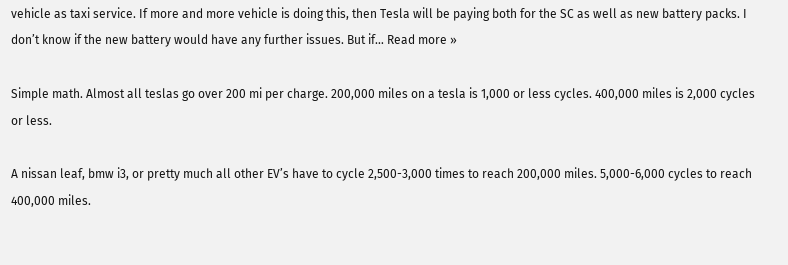vehicle as taxi service. If more and more vehicle is doing this, then Tesla will be paying both for the SC as well as new battery packs. I don’t know if the new battery would have any further issues. But if… Read more »

Simple math. Almost all teslas go over 200 mi per charge. 200,000 miles on a tesla is 1,000 or less cycles. 400,000 miles is 2,000 cycles or less.

A nissan leaf, bmw i3, or pretty much all other EV’s have to cycle 2,500-3,000 times to reach 200,000 miles. 5,000-6,000 cycles to reach 400,000 miles.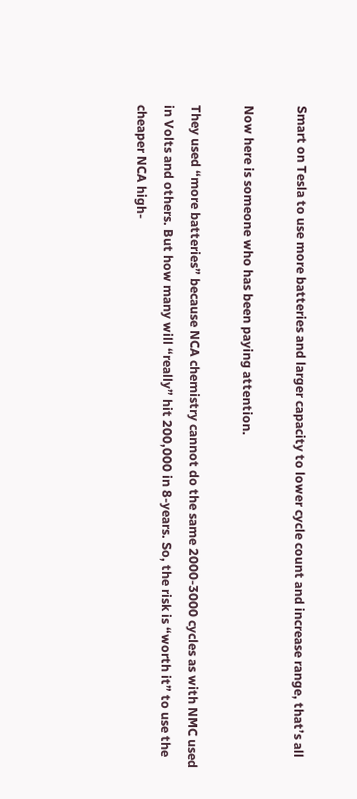Smart on Tesla to use more batteries and larger capacity to lower cycle count and increase range, that’s all

Now here is someone who has been paying attention.

They used “more batteries” because NCA chemistry cannot do the same 2000-3000 cycles as with NMC used in Volts and others. But how many will “really” hit 200,000 in 8-years. So, the risk is “worth it” to use the cheaper NCA high-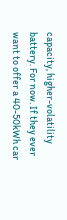capacity, higher-volatility battery. For now. If they ever want to offer a 40-50kWh car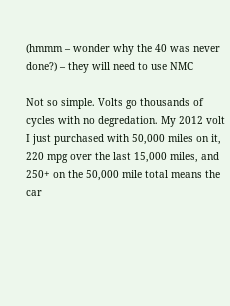(hmmm – wonder why the 40 was never done?) – they will need to use NMC

Not so simple. Volts go thousands of cycles with no degredation. My 2012 volt I just purchased with 50,000 miles on it, 220 mpg over the last 15,000 miles, and 250+ on the 50,000 mile total means the car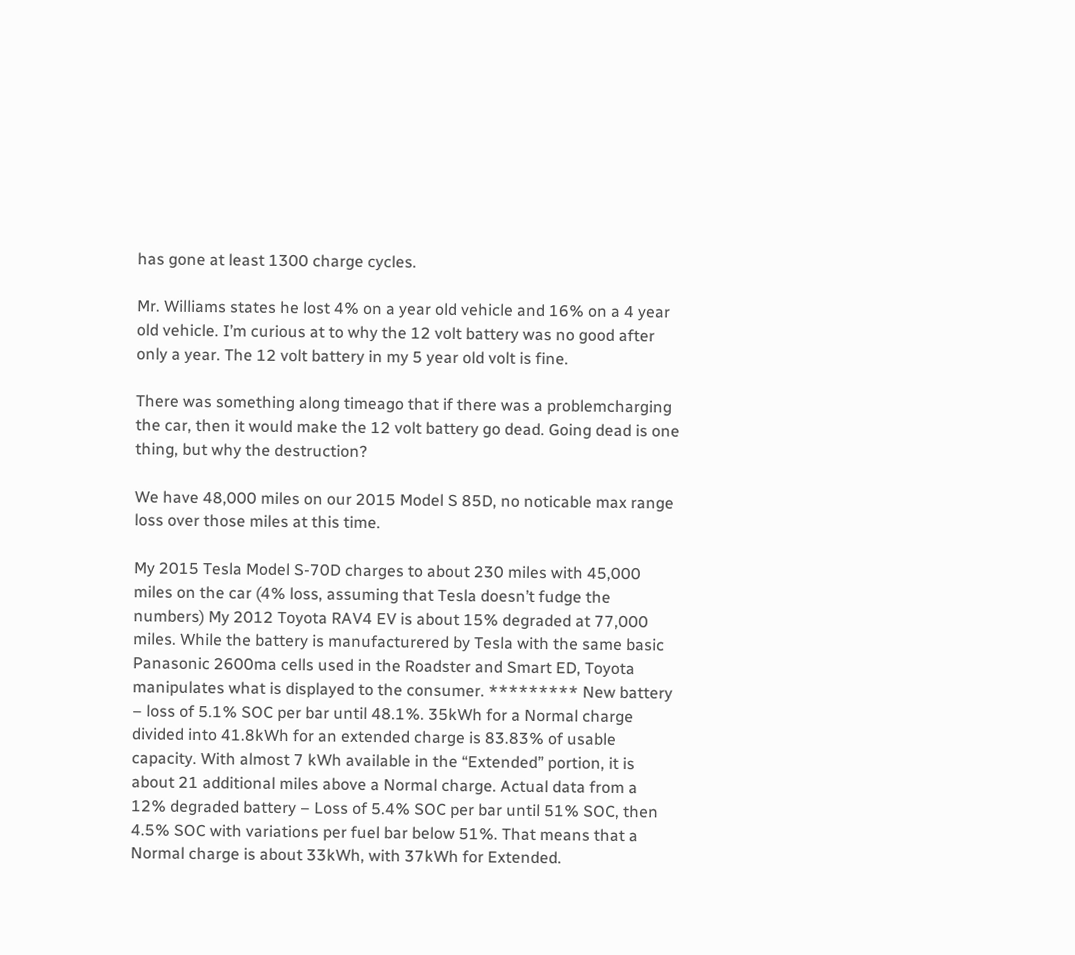has gone at least 1300 charge cycles.

Mr. Williams states he lost 4% on a year old vehicle and 16% on a 4 year old vehicle. I’m curious at to why the 12 volt battery was no good after only a year. The 12 volt battery in my 5 year old volt is fine.

There was something along timeago that if there was a problemcharging the car, then it would make the 12 volt battery go dead. Going dead is one thing, but why the destruction?

We have 48,000 miles on our 2015 Model S 85D, no noticable max range loss over those miles at this time.

My 2015 Tesla Model S-70D charges to about 230 miles with 45,000 miles on the car (4% loss, assuming that Tesla doesn’t fudge the numbers) My 2012 Toyota RAV4 EV is about 15% degraded at 77,000 miles. While the battery is manufacturered by Tesla with the same basic Panasonic 2600ma cells used in the Roadster and Smart ED, Toyota manipulates what is displayed to the consumer. ********* New battery – loss of 5.1% SOC per bar until 48.1%. 35kWh for a Normal charge divided into 41.8kWh for an extended charge is 83.83% of usable capacity. With almost 7 kWh available in the “Extended” portion, it is about 21 additional miles above a Normal charge. Actual data from a 12% degraded battery – Loss of 5.4% SOC per bar until 51% SOC, then 4.5% SOC with variations per fuel bar below 51%. That means that a Normal charge is about 33kWh, with 37kWh for Extended.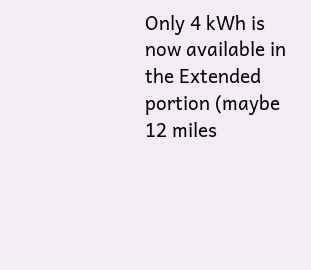Only 4 kWh is now available in the Extended portion (maybe 12 miles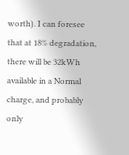worth). I can foresee that at 18% degradation, there will be 32kWh available in a Normal charge, and probably only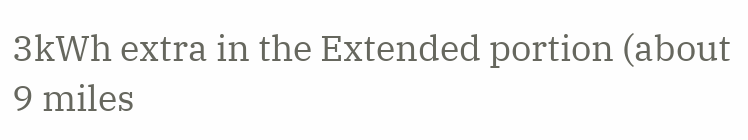3kWh extra in the Extended portion (about 9 miles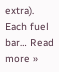extra). Each fuel bar… Read more »